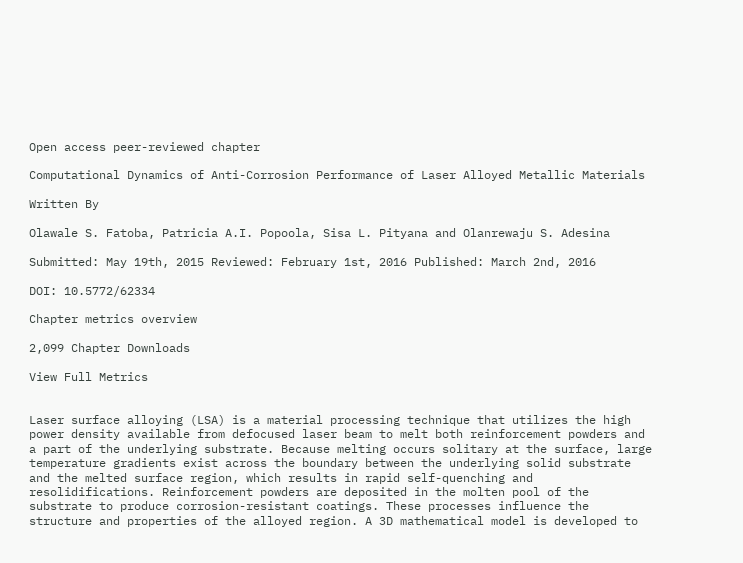Open access peer-reviewed chapter

Computational Dynamics of Anti-Corrosion Performance of Laser Alloyed Metallic Materials

Written By

Olawale S. Fatoba, Patricia A.I. Popoola, Sisa L. Pityana and Olanrewaju S. Adesina

Submitted: May 19th, 2015 Reviewed: February 1st, 2016 Published: March 2nd, 2016

DOI: 10.5772/62334

Chapter metrics overview

2,099 Chapter Downloads

View Full Metrics


Laser surface alloying (LSA) is a material processing technique that utilizes the high power density available from defocused laser beam to melt both reinforcement powders and a part of the underlying substrate. Because melting occurs solitary at the surface, large temperature gradients exist across the boundary between the underlying solid substrate and the melted surface region, which results in rapid self-quenching and resolidifications. Reinforcement powders are deposited in the molten pool of the substrate to produce corrosion-resistant coatings. These processes influence the structure and properties of the alloyed region. A 3D mathematical model is developed to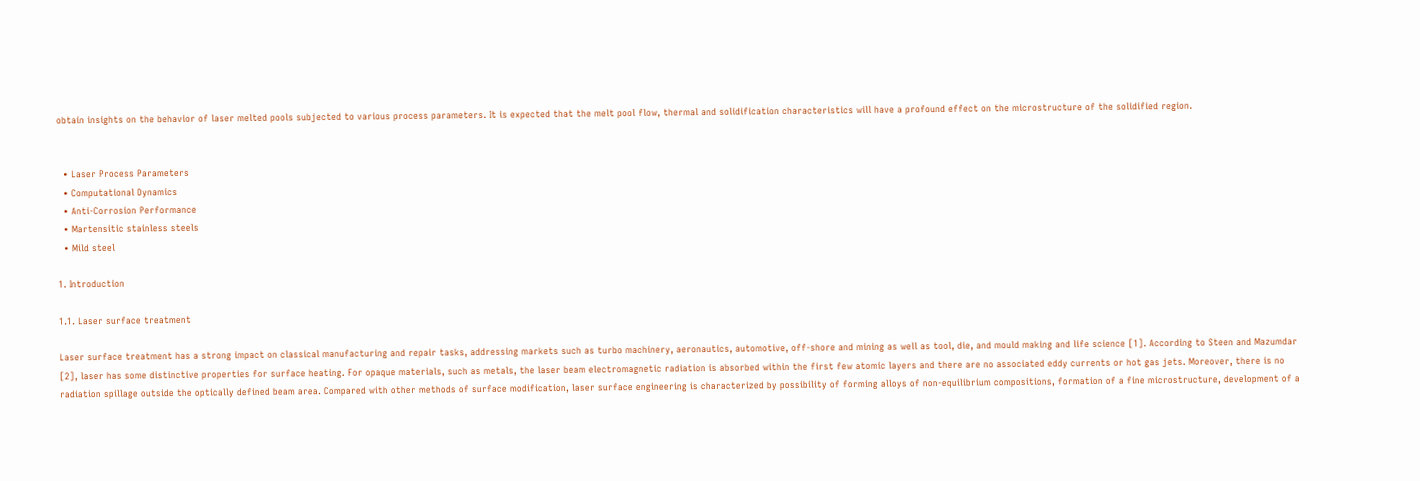obtain insights on the behavior of laser melted pools subjected to various process parameters. It is expected that the melt pool flow, thermal and solidification characteristics will have a profound effect on the microstructure of the solidified region.


  • Laser Process Parameters
  • Computational Dynamics
  • Anti-Corrosion Performance
  • Martensitic stainless steels
  • Mild steel

1. Introduction

1.1. Laser surface treatment

Laser surface treatment has a strong impact on classical manufacturing and repair tasks, addressing markets such as turbo machinery, aeronautics, automotive, off-shore and mining as well as tool, die, and mould making and life science [1]. According to Steen and Mazumdar [2], laser has some distinctive properties for surface heating. For opaque materials, such as metals, the laser beam electromagnetic radiation is absorbed within the first few atomic layers and there are no associated eddy currents or hot gas jets. Moreover, there is no radiation spillage outside the optically defined beam area. Compared with other methods of surface modification, laser surface engineering is characterized by possibility of forming alloys of non-equilibrium compositions, formation of a fine microstructure, development of a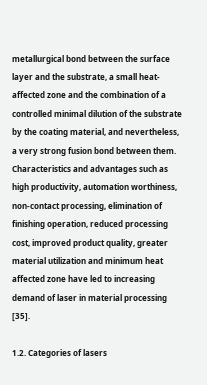metallurgical bond between the surface layer and the substrate, a small heat-affected zone and the combination of a controlled minimal dilution of the substrate by the coating material, and nevertheless, a very strong fusion bond between them. Characteristics and advantages such as high productivity, automation worthiness, non-contact processing, elimination of finishing operation, reduced processing cost, improved product quality, greater material utilization and minimum heat affected zone have led to increasing demand of laser in material processing [35].

1.2. Categories of lasers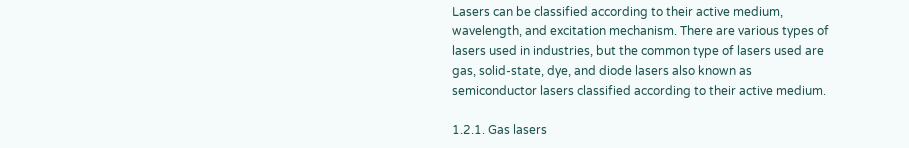Lasers can be classified according to their active medium, wavelength, and excitation mechanism. There are various types of lasers used in industries, but the common type of lasers used are gas, solid-state, dye, and diode lasers also known as semiconductor lasers classified according to their active medium.

1.2.1. Gas lasers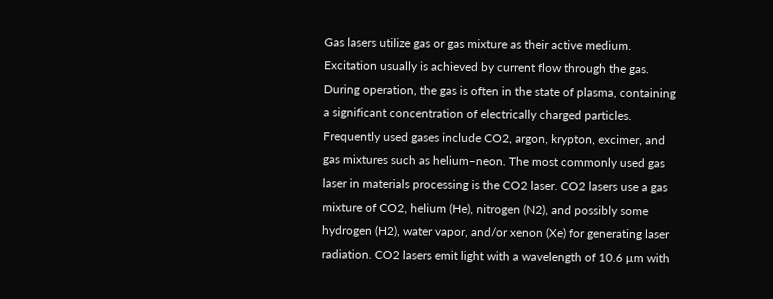Gas lasers utilize gas or gas mixture as their active medium. Excitation usually is achieved by current flow through the gas. During operation, the gas is often in the state of plasma, containing a significant concentration of electrically charged particles. Frequently used gases include CO2, argon, krypton, excimer, and gas mixtures such as helium–neon. The most commonly used gas laser in materials processing is the CO2 laser. CO2 lasers use a gas mixture of CO2, helium (He), nitrogen (N2), and possibly some hydrogen (H2), water vapor, and/or xenon (Xe) for generating laser radiation. CO2 lasers emit light with a wavelength of 10.6 µm with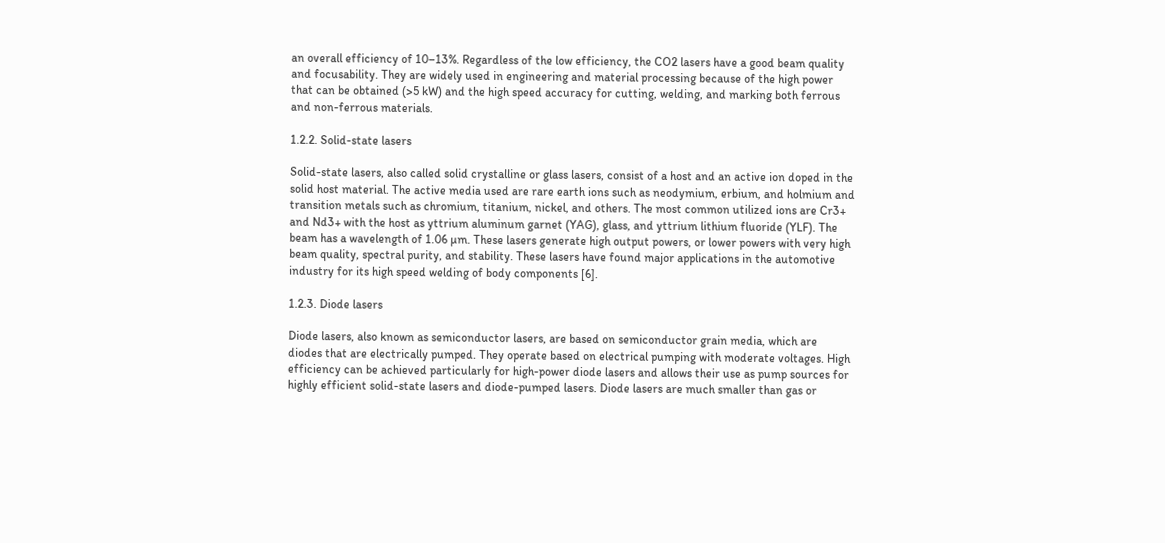an overall efficiency of 10–13%. Regardless of the low efficiency, the CO2 lasers have a good beam quality and focusability. They are widely used in engineering and material processing because of the high power that can be obtained (>5 kW) and the high speed accuracy for cutting, welding, and marking both ferrous and non-ferrous materials.

1.2.2. Solid-state lasers

Solid-state lasers, also called solid crystalline or glass lasers, consist of a host and an active ion doped in the solid host material. The active media used are rare earth ions such as neodymium, erbium, and holmium and transition metals such as chromium, titanium, nickel, and others. The most common utilized ions are Cr3+ and Nd3+ with the host as yttrium aluminum garnet (YAG), glass, and yttrium lithium fluoride (YLF). The beam has a wavelength of 1.06 µm. These lasers generate high output powers, or lower powers with very high beam quality, spectral purity, and stability. These lasers have found major applications in the automotive industry for its high speed welding of body components [6].

1.2.3. Diode lasers

Diode lasers, also known as semiconductor lasers, are based on semiconductor grain media, which are diodes that are electrically pumped. They operate based on electrical pumping with moderate voltages. High efficiency can be achieved particularly for high-power diode lasers and allows their use as pump sources for highly efficient solid-state lasers and diode-pumped lasers. Diode lasers are much smaller than gas or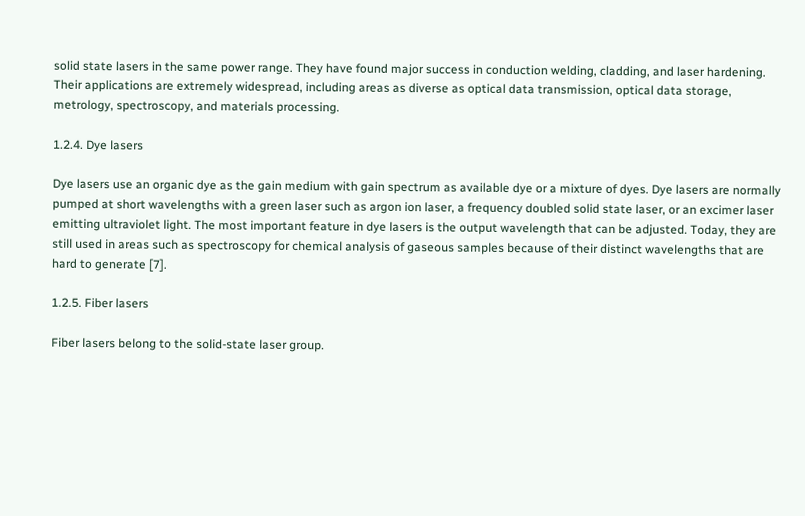solid state lasers in the same power range. They have found major success in conduction welding, cladding, and laser hardening. Their applications are extremely widespread, including areas as diverse as optical data transmission, optical data storage, metrology, spectroscopy, and materials processing.

1.2.4. Dye lasers

Dye lasers use an organic dye as the gain medium with gain spectrum as available dye or a mixture of dyes. Dye lasers are normally pumped at short wavelengths with a green laser such as argon ion laser, a frequency doubled solid state laser, or an excimer laser emitting ultraviolet light. The most important feature in dye lasers is the output wavelength that can be adjusted. Today, they are still used in areas such as spectroscopy for chemical analysis of gaseous samples because of their distinct wavelengths that are hard to generate [7].

1.2.5. Fiber lasers

Fiber lasers belong to the solid-state laser group.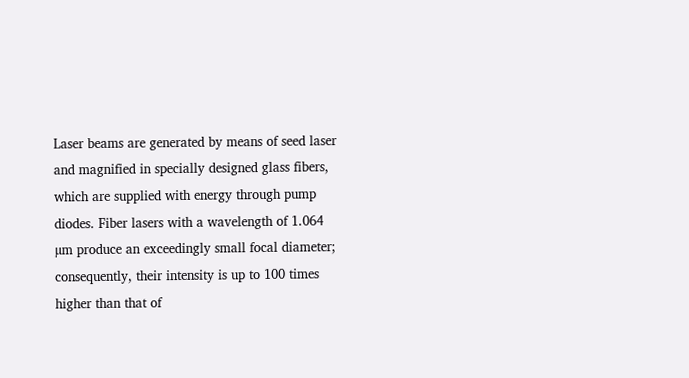Laser beams are generated by means of seed laser and magnified in specially designed glass fibers, which are supplied with energy through pump diodes. Fiber lasers with a wavelength of 1.064 µm produce an exceedingly small focal diameter; consequently, their intensity is up to 100 times higher than that of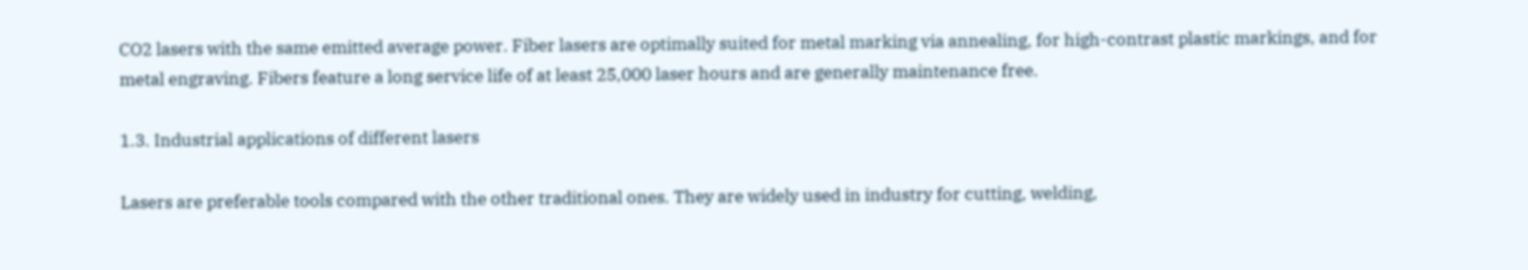CO2 lasers with the same emitted average power. Fiber lasers are optimally suited for metal marking via annealing, for high-contrast plastic markings, and for metal engraving. Fibers feature a long service life of at least 25,000 laser hours and are generally maintenance free.

1.3. Industrial applications of different lasers

Lasers are preferable tools compared with the other traditional ones. They are widely used in industry for cutting, welding,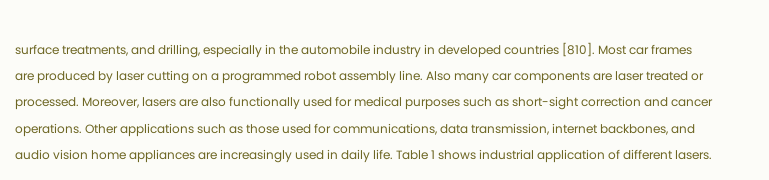surface treatments, and drilling, especially in the automobile industry in developed countries [810]. Most car frames are produced by laser cutting on a programmed robot assembly line. Also many car components are laser treated or processed. Moreover, lasers are also functionally used for medical purposes such as short-sight correction and cancer operations. Other applications such as those used for communications, data transmission, internet backbones, and audio vision home appliances are increasingly used in daily life. Table 1 shows industrial application of different lasers.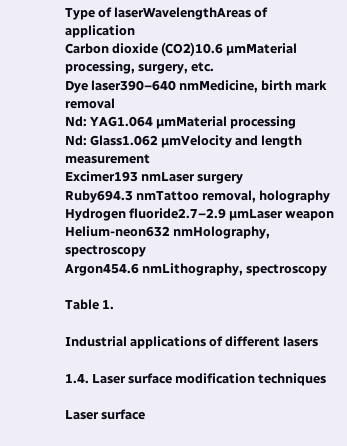Type of laserWavelengthAreas of application
Carbon dioxide (CO2)10.6 µmMaterial processing, surgery, etc.
Dye laser390–640 nmMedicine, birth mark removal
Nd: YAG1.064 µmMaterial processing
Nd: Glass1.062 µmVelocity and length measurement
Excimer193 nmLaser surgery
Ruby694.3 nmTattoo removal, holography
Hydrogen fluoride2.7–2.9 µmLaser weapon
Helium-neon632 nmHolography, spectroscopy
Argon454.6 nmLithography, spectroscopy

Table 1.

Industrial applications of different lasers

1.4. Laser surface modification techniques

Laser surface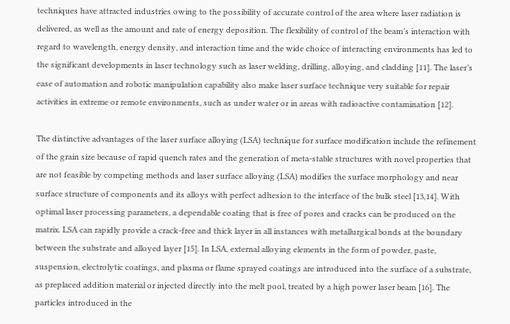techniques have attracted industries owing to the possibility of accurate control of the area where laser radiation is delivered, as well as the amount and rate of energy deposition. The flexibility of control of the beam’s interaction with regard to wavelength, energy density, and interaction time and the wide choice of interacting environments has led to the significant developments in laser technology such as laser welding, drilling, alloying, and cladding [11]. The laser’s ease of automation and robotic manipulation capability also make laser surface technique very suitable for repair activities in extreme or remote environments, such as under water or in areas with radioactive contamination [12].

The distinctive advantages of the laser surface alloying (LSA) technique for surface modification include the refinement of the grain size because of rapid quench rates and the generation of meta-stable structures with novel properties that are not feasible by competing methods and laser surface alloying (LSA) modifies the surface morphology and near surface structure of components and its alloys with perfect adhesion to the interface of the bulk steel [13,14]. With optimal laser processing parameters, a dependable coating that is free of pores and cracks can be produced on the matrix. LSA can rapidly provide a crack-free and thick layer in all instances with metallurgical bonds at the boundary between the substrate and alloyed layer [15]. In LSA, external alloying elements in the form of powder, paste, suspension, electrolytic coatings, and plasma or flame sprayed coatings are introduced into the surface of a substrate, as preplaced addition material or injected directly into the melt pool, treated by a high power laser beam [16]. The particles introduced in the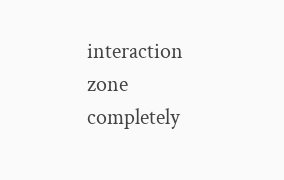interaction zone completely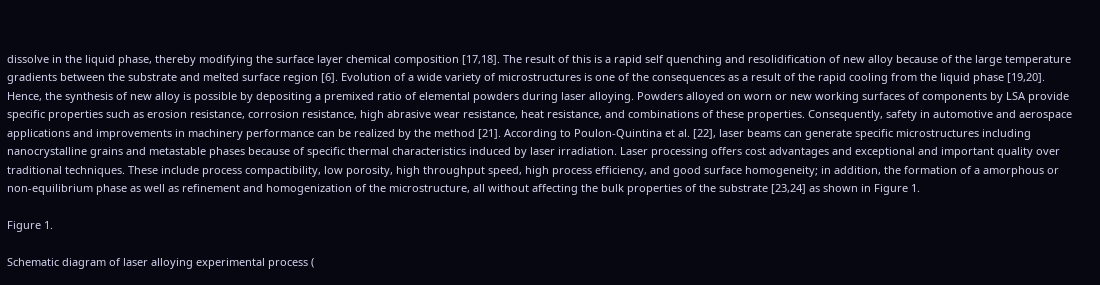dissolve in the liquid phase, thereby modifying the surface layer chemical composition [17,18]. The result of this is a rapid self quenching and resolidification of new alloy because of the large temperature gradients between the substrate and melted surface region [6]. Evolution of a wide variety of microstructures is one of the consequences as a result of the rapid cooling from the liquid phase [19,20]. Hence, the synthesis of new alloy is possible by depositing a premixed ratio of elemental powders during laser alloying. Powders alloyed on worn or new working surfaces of components by LSA provide specific properties such as erosion resistance, corrosion resistance, high abrasive wear resistance, heat resistance, and combinations of these properties. Consequently, safety in automotive and aerospace applications and improvements in machinery performance can be realized by the method [21]. According to Poulon-Quintina et al. [22], laser beams can generate specific microstructures including nanocrystalline grains and metastable phases because of specific thermal characteristics induced by laser irradiation. Laser processing offers cost advantages and exceptional and important quality over traditional techniques. These include process compactibility, low porosity, high throughput speed, high process efficiency, and good surface homogeneity; in addition, the formation of a amorphous or non-equilibrium phase as well as refinement and homogenization of the microstructure, all without affecting the bulk properties of the substrate [23,24] as shown in Figure 1.

Figure 1.

Schematic diagram of laser alloying experimental process (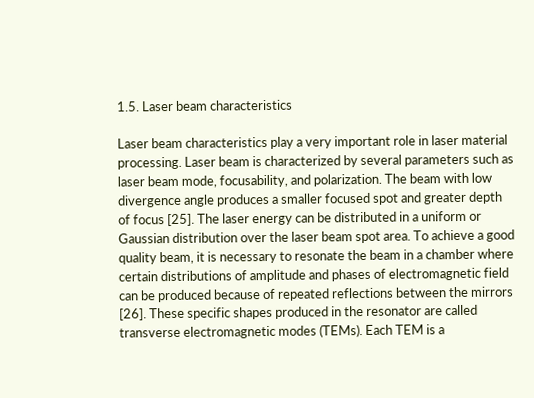1.5. Laser beam characteristics

Laser beam characteristics play a very important role in laser material processing. Laser beam is characterized by several parameters such as laser beam mode, focusability, and polarization. The beam with low divergence angle produces a smaller focused spot and greater depth of focus [25]. The laser energy can be distributed in a uniform or Gaussian distribution over the laser beam spot area. To achieve a good quality beam, it is necessary to resonate the beam in a chamber where certain distributions of amplitude and phases of electromagnetic field can be produced because of repeated reflections between the mirrors [26]. These specific shapes produced in the resonator are called transverse electromagnetic modes (TEMs). Each TEM is a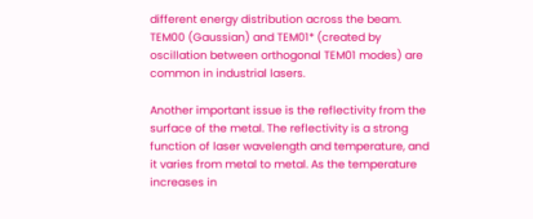different energy distribution across the beam. TEM00 (Gaussian) and TEM01* (created by oscillation between orthogonal TEM01 modes) are common in industrial lasers.

Another important issue is the reflectivity from the surface of the metal. The reflectivity is a strong function of laser wavelength and temperature, and it varies from metal to metal. As the temperature increases in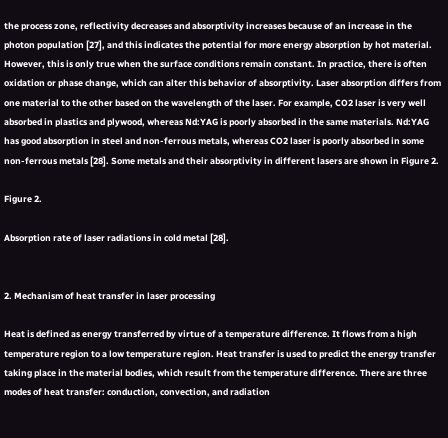the process zone, reflectivity decreases and absorptivity increases because of an increase in the photon population [27], and this indicates the potential for more energy absorption by hot material. However, this is only true when the surface conditions remain constant. In practice, there is often oxidation or phase change, which can alter this behavior of absorptivity. Laser absorption differs from one material to the other based on the wavelength of the laser. For example, CO2 laser is very well absorbed in plastics and plywood, whereas Nd:YAG is poorly absorbed in the same materials. Nd:YAG has good absorption in steel and non-ferrous metals, whereas CO2 laser is poorly absorbed in some non-ferrous metals [28]. Some metals and their absorptivity in different lasers are shown in Figure 2.

Figure 2.

Absorption rate of laser radiations in cold metal [28].


2. Mechanism of heat transfer in laser processing

Heat is defined as energy transferred by virtue of a temperature difference. It flows from a high temperature region to a low temperature region. Heat transfer is used to predict the energy transfer taking place in the material bodies, which result from the temperature difference. There are three modes of heat transfer: conduction, convection, and radiation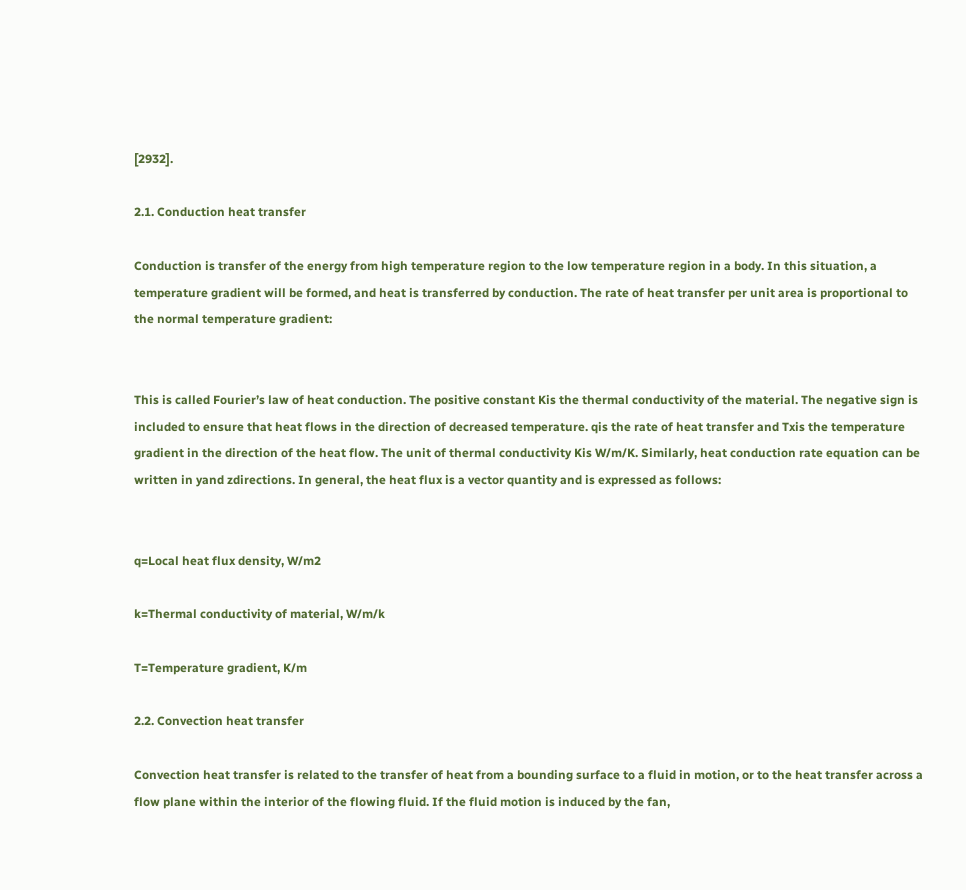[2932].

2.1. Conduction heat transfer

Conduction is transfer of the energy from high temperature region to the low temperature region in a body. In this situation, a temperature gradient will be formed, and heat is transferred by conduction. The rate of heat transfer per unit area is proportional to the normal temperature gradient:


This is called Fourier’s law of heat conduction. The positive constant Kis the thermal conductivity of the material. The negative sign is included to ensure that heat flows in the direction of decreased temperature. qis the rate of heat transfer and Txis the temperature gradient in the direction of the heat flow. The unit of thermal conductivity Kis W/m/K. Similarly, heat conduction rate equation can be written in yand zdirections. In general, the heat flux is a vector quantity and is expressed as follows:


q=Local heat flux density, W/m2

k=Thermal conductivity of material, W/m/k

T=Temperature gradient, K/m

2.2. Convection heat transfer

Convection heat transfer is related to the transfer of heat from a bounding surface to a fluid in motion, or to the heat transfer across a flow plane within the interior of the flowing fluid. If the fluid motion is induced by the fan,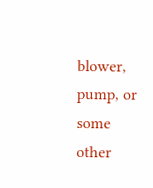blower, pump, or some other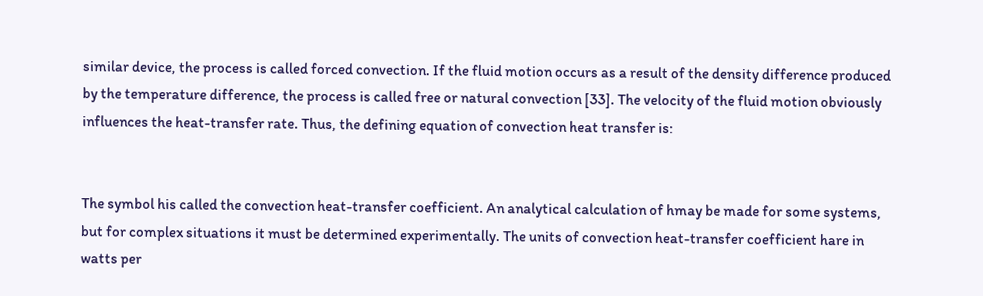similar device, the process is called forced convection. If the fluid motion occurs as a result of the density difference produced by the temperature difference, the process is called free or natural convection [33]. The velocity of the fluid motion obviously influences the heat-transfer rate. Thus, the defining equation of convection heat transfer is:


The symbol his called the convection heat-transfer coefficient. An analytical calculation of hmay be made for some systems, but for complex situations it must be determined experimentally. The units of convection heat-transfer coefficient hare in watts per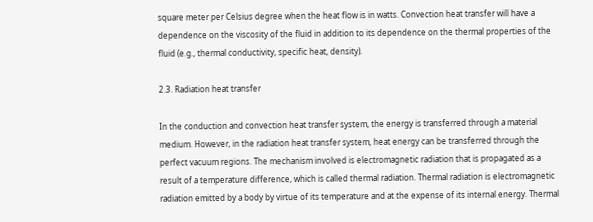square meter per Celsius degree when the heat flow is in watts. Convection heat transfer will have a dependence on the viscosity of the fluid in addition to its dependence on the thermal properties of the fluid (e.g., thermal conductivity, specific heat, density).

2.3. Radiation heat transfer

In the conduction and convection heat transfer system, the energy is transferred through a material medium. However, in the radiation heat transfer system, heat energy can be transferred through the perfect vacuum regions. The mechanism involved is electromagnetic radiation that is propagated as a result of a temperature difference, which is called thermal radiation. Thermal radiation is electromagnetic radiation emitted by a body by virtue of its temperature and at the expense of its internal energy. Thermal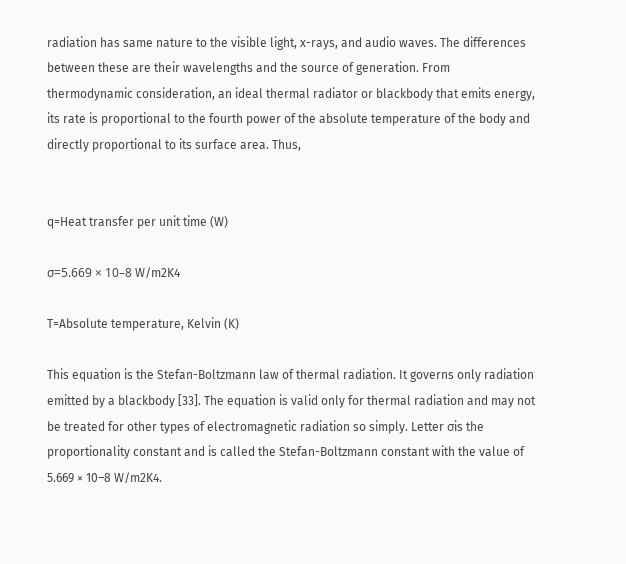radiation has same nature to the visible light, x-rays, and audio waves. The differences between these are their wavelengths and the source of generation. From thermodynamic consideration, an ideal thermal radiator or blackbody that emits energy, its rate is proportional to the fourth power of the absolute temperature of the body and directly proportional to its surface area. Thus,


q=Heat transfer per unit time (W)

σ=5.669 × 10–8 W/m2K4

T=Absolute temperature, Kelvin (K)

This equation is the Stefan-Boltzmann law of thermal radiation. It governs only radiation emitted by a blackbody [33]. The equation is valid only for thermal radiation and may not be treated for other types of electromagnetic radiation so simply. Letter σis the proportionality constant and is called the Stefan-Boltzmann constant with the value of 5.669 × 10–8 W/m2K4.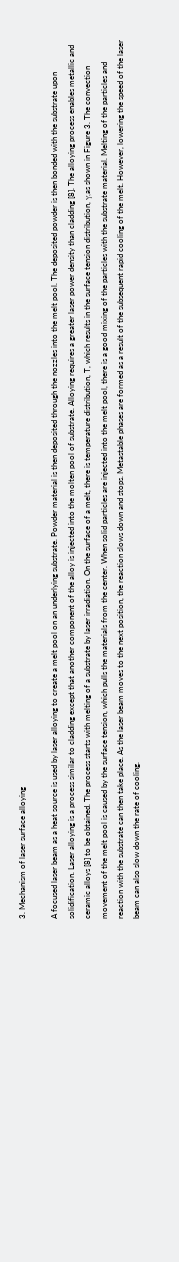3. Mechanism of laser surface alloying

A focused laser beam as a heat source is used by laser alloying to create a melt pool on an underlying substrate. Powder material is then deposited through the nozzles into the melt pool. The deposited powder is then bonded with the substrate upon solidification. Laser alloying is a process similar to cladding except that another component of the alloy is injected into the molten pool of substrate. Alloying requires a greater laser power density than cladding [8]. The alloying process enables metallic and ceramic alloys [8] to be obtained. The process starts with melting of a substrate by laser irradiation. On the surface of a melt, there is temperature distribution, T, which results in the surface tension distribution, γ,as shown in Figure 3. The convection movement of the melt pool is caused by the surface tension, which pulls the materials from the center. When solid particles are injected into the melt pool, there is a good mixing of the particles with the substrate material. Melting of the particles and reaction with the substrate can then take place. As the laser beam moves to the next position, the reaction slows down and stops. Metastable phases are formed as a result of the subsequent rapid cooling of the melt. However, lowering the speed of the laser beam can also slow down the rate of cooling.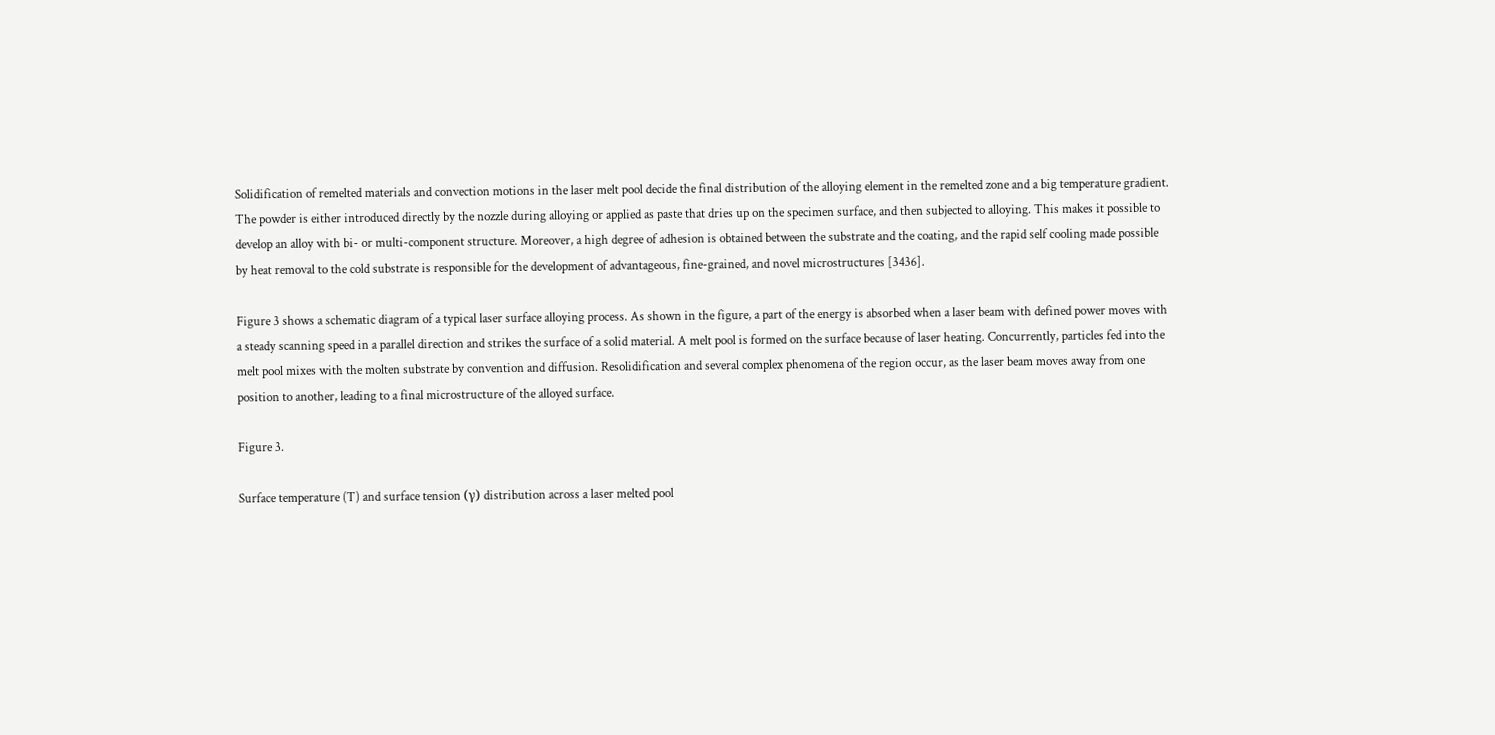Solidification of remelted materials and convection motions in the laser melt pool decide the final distribution of the alloying element in the remelted zone and a big temperature gradient. The powder is either introduced directly by the nozzle during alloying or applied as paste that dries up on the specimen surface, and then subjected to alloying. This makes it possible to develop an alloy with bi- or multi-component structure. Moreover, a high degree of adhesion is obtained between the substrate and the coating, and the rapid self cooling made possible by heat removal to the cold substrate is responsible for the development of advantageous, fine-grained, and novel microstructures [3436].

Figure 3 shows a schematic diagram of a typical laser surface alloying process. As shown in the figure, a part of the energy is absorbed when a laser beam with defined power moves with a steady scanning speed in a parallel direction and strikes the surface of a solid material. A melt pool is formed on the surface because of laser heating. Concurrently, particles fed into the melt pool mixes with the molten substrate by convention and diffusion. Resolidification and several complex phenomena of the region occur, as the laser beam moves away from one position to another, leading to a final microstructure of the alloyed surface.

Figure 3.

Surface temperature (T) and surface tension (γ) distribution across a laser melted pool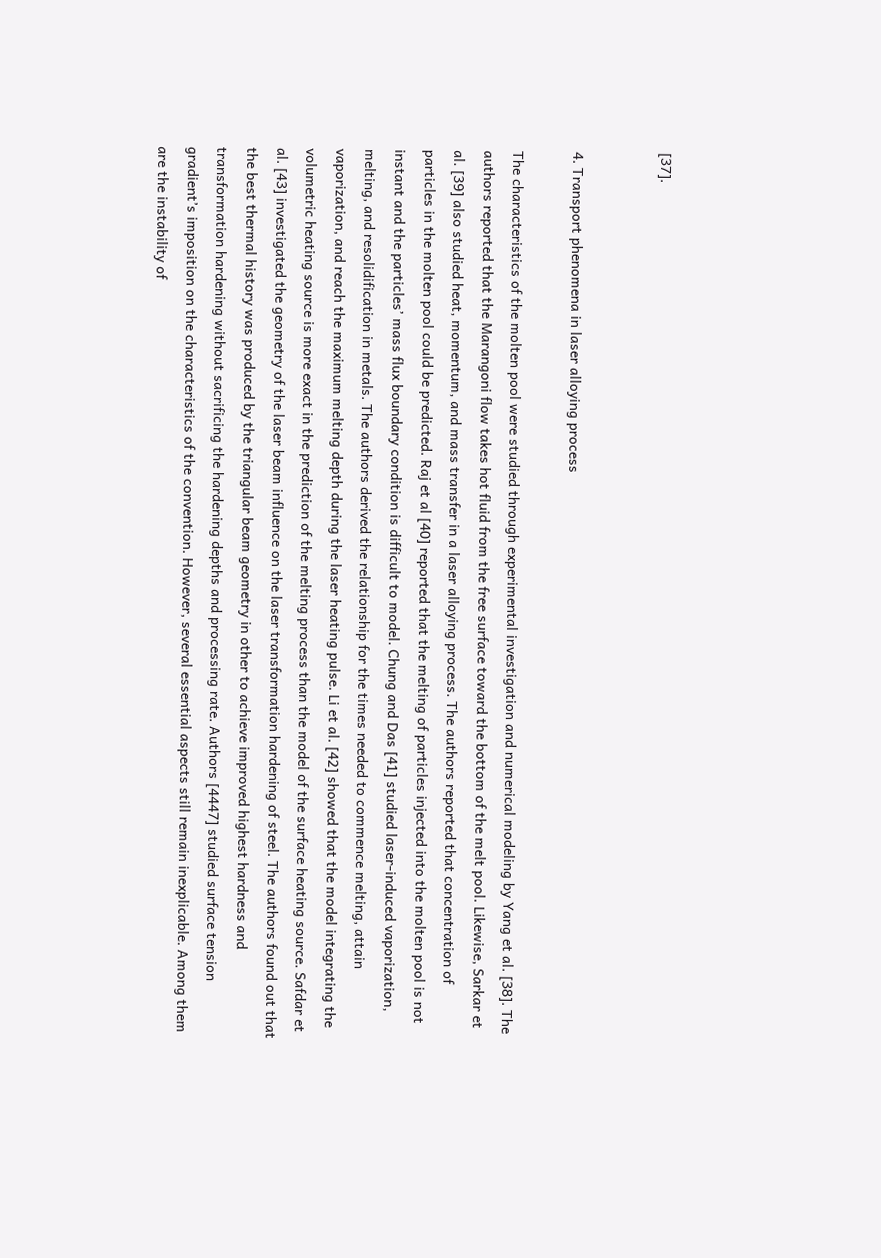[37].


4. Transport phenomena in laser alloying process

The characteristics of the molten pool were studied through experimental investigation and numerical modeling by Yang et al. [38]. The authors reported that the Marangoni flow takes hot fluid from the free surface toward the bottom of the melt pool. Likewise, Sarkar et al. [39] also studied heat, momentum, and mass transfer in a laser alloying process. The authors reported that concentration of particles in the molten pool could be predicted. Raj et al [40] reported that the melting of particles injected into the molten pool is not instant and the particles’ mass flux boundary condition is difficult to model. Chung and Das [41] studied laser-induced vaporization, melting, and resolidification in metals. The authors derived the relationship for the times needed to commence melting, attain vaporization, and reach the maximum melting depth during the laser heating pulse. Li et al. [42] showed that the model integrating the volumetric heating source is more exact in the prediction of the melting process than the model of the surface heating source. Safdar et al. [43] investigated the geometry of the laser beam influence on the laser transformation hardening of steel. The authors found out that the best thermal history was produced by the triangular beam geometry in other to achieve improved highest hardness and transformation hardening without sacrificing the hardening depths and processing rate. Authors [4447] studied surface tension gradient’s imposition on the characteristics of the convention. However, several essential aspects still remain inexplicable. Among them are the instability of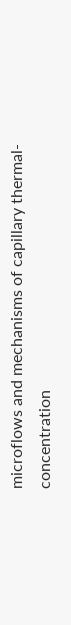microflows and mechanisms of capillary thermal-concentration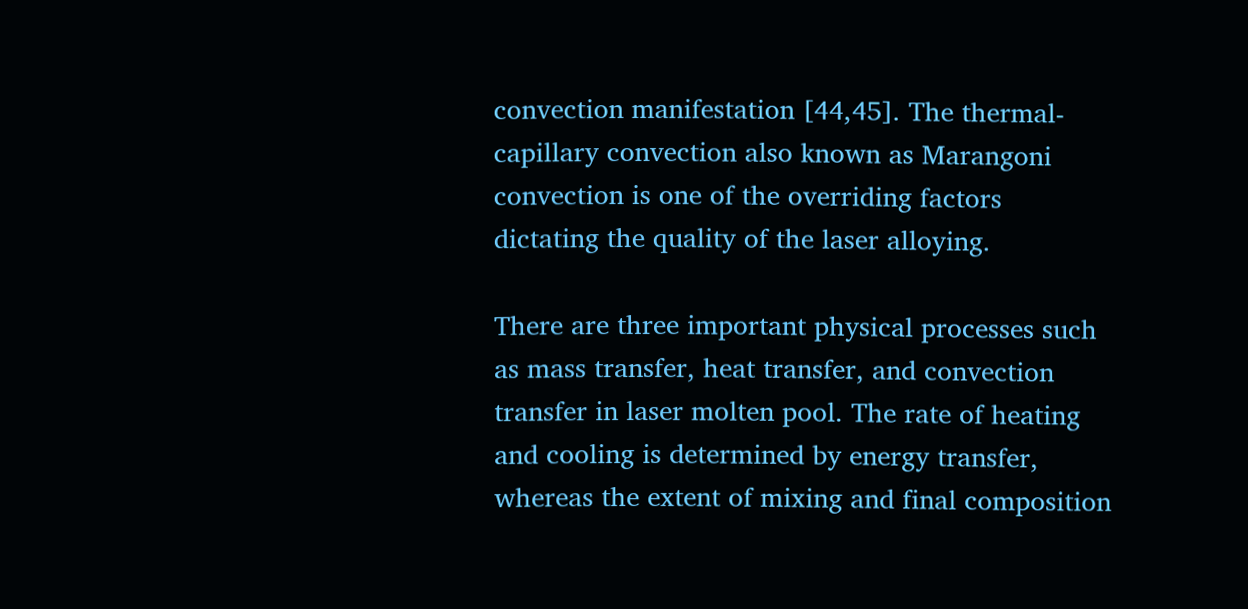convection manifestation [44,45]. The thermal-capillary convection also known as Marangoni convection is one of the overriding factors dictating the quality of the laser alloying.

There are three important physical processes such as mass transfer, heat transfer, and convection transfer in laser molten pool. The rate of heating and cooling is determined by energy transfer, whereas the extent of mixing and final composition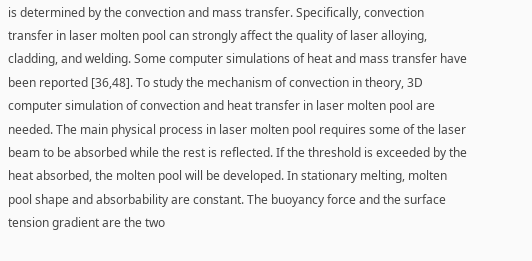is determined by the convection and mass transfer. Specifically, convection transfer in laser molten pool can strongly affect the quality of laser alloying, cladding, and welding. Some computer simulations of heat and mass transfer have been reported [36,48]. To study the mechanism of convection in theory, 3D computer simulation of convection and heat transfer in laser molten pool are needed. The main physical process in laser molten pool requires some of the laser beam to be absorbed while the rest is reflected. If the threshold is exceeded by the heat absorbed, the molten pool will be developed. In stationary melting, molten pool shape and absorbability are constant. The buoyancy force and the surface tension gradient are the two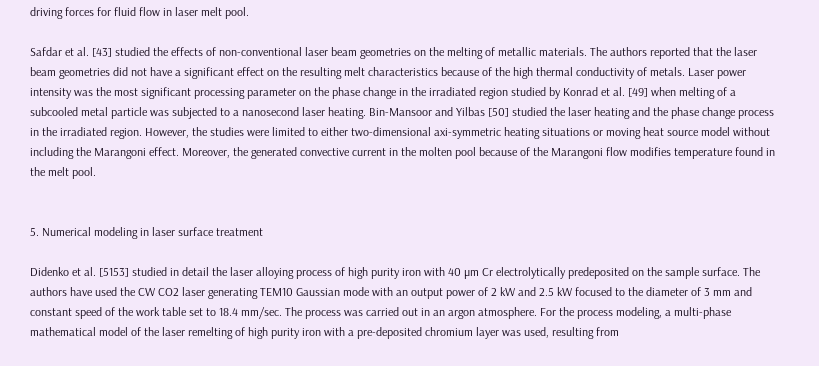driving forces for fluid flow in laser melt pool.

Safdar et al. [43] studied the effects of non-conventional laser beam geometries on the melting of metallic materials. The authors reported that the laser beam geometries did not have a significant effect on the resulting melt characteristics because of the high thermal conductivity of metals. Laser power intensity was the most significant processing parameter on the phase change in the irradiated region studied by Konrad et al. [49] when melting of a subcooled metal particle was subjected to a nanosecond laser heating. Bin-Mansoor and Yilbas [50] studied the laser heating and the phase change process in the irradiated region. However, the studies were limited to either two-dimensional axi-symmetric heating situations or moving heat source model without including the Marangoni effect. Moreover, the generated convective current in the molten pool because of the Marangoni flow modifies temperature found in the melt pool.


5. Numerical modeling in laser surface treatment

Didenko et al. [5153] studied in detail the laser alloying process of high purity iron with 40 µm Cr electrolytically predeposited on the sample surface. The authors have used the CW CO2 laser generating TEM10 Gaussian mode with an output power of 2 kW and 2.5 kW focused to the diameter of 3 mm and constant speed of the work table set to 18.4 mm/sec. The process was carried out in an argon atmosphere. For the process modeling, a multi-phase mathematical model of the laser remelting of high purity iron with a pre-deposited chromium layer was used, resulting from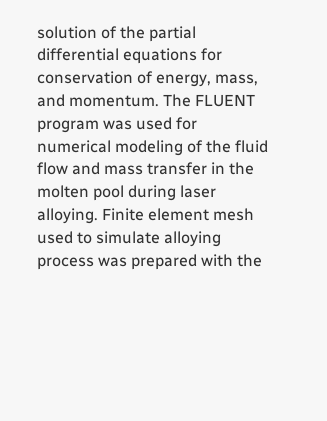solution of the partial differential equations for conservation of energy, mass, and momentum. The FLUENT program was used for numerical modeling of the fluid flow and mass transfer in the molten pool during laser alloying. Finite element mesh used to simulate alloying process was prepared with the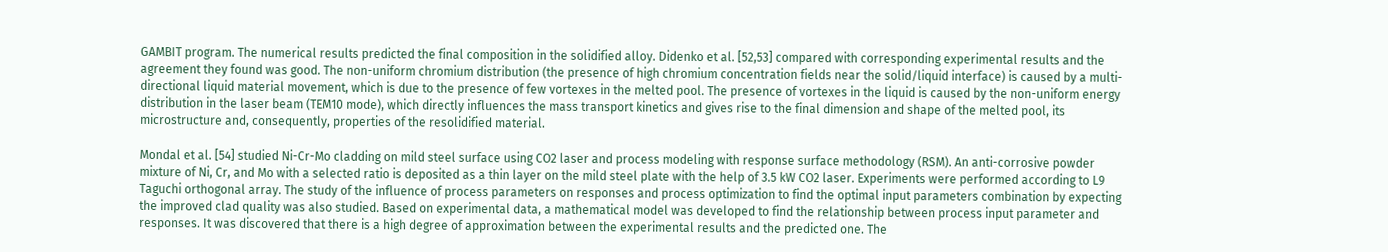GAMBIT program. The numerical results predicted the final composition in the solidified alloy. Didenko et al. [52,53] compared with corresponding experimental results and the agreement they found was good. The non-uniform chromium distribution (the presence of high chromium concentration fields near the solid/liquid interface) is caused by a multi-directional liquid material movement, which is due to the presence of few vortexes in the melted pool. The presence of vortexes in the liquid is caused by the non-uniform energy distribution in the laser beam (TEM10 mode), which directly influences the mass transport kinetics and gives rise to the final dimension and shape of the melted pool, its microstructure and, consequently, properties of the resolidified material.

Mondal et al. [54] studied Ni-Cr-Mo cladding on mild steel surface using CO2 laser and process modeling with response surface methodology (RSM). An anti-corrosive powder mixture of Ni, Cr, and Mo with a selected ratio is deposited as a thin layer on the mild steel plate with the help of 3.5 kW CO2 laser. Experiments were performed according to L9 Taguchi orthogonal array. The study of the influence of process parameters on responses and process optimization to find the optimal input parameters combination by expecting the improved clad quality was also studied. Based on experimental data, a mathematical model was developed to find the relationship between process input parameter and responses. It was discovered that there is a high degree of approximation between the experimental results and the predicted one. The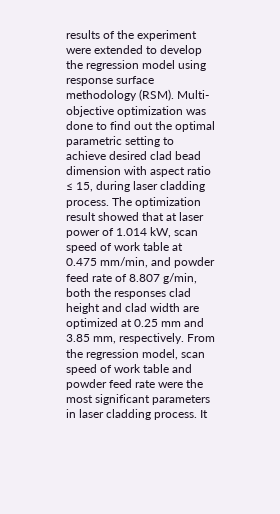results of the experiment were extended to develop the regression model using response surface methodology (RSM). Multi-objective optimization was done to find out the optimal parametric setting to achieve desired clad bead dimension with aspect ratio ≤ 15, during laser cladding process. The optimization result showed that at laser power of 1.014 kW, scan speed of work table at 0.475 mm/min, and powder feed rate of 8.807 g/min, both the responses clad height and clad width are optimized at 0.25 mm and 3.85 mm, respectively. From the regression model, scan speed of work table and powder feed rate were the most significant parameters in laser cladding process. It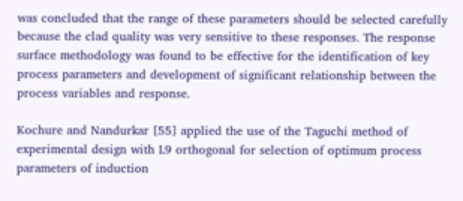was concluded that the range of these parameters should be selected carefully because the clad quality was very sensitive to these responses. The response surface methodology was found to be effective for the identification of key process parameters and development of significant relationship between the process variables and response.

Kochure and Nandurkar [55] applied the use of the Taguchi method of experimental design with L9 orthogonal for selection of optimum process parameters of induction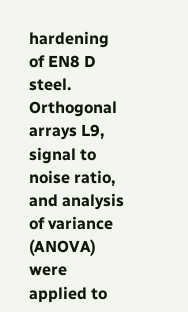hardening of EN8 D steel. Orthogonal arrays L9, signal to noise ratio, and analysis of variance (ANOVA) were applied to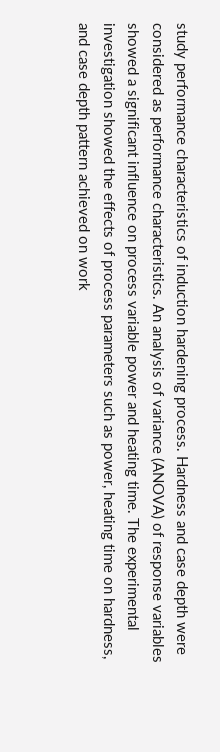study performance characteristics of induction hardening process. Hardness and case depth were considered as performance characteristics. An analysis of variance (ANOVA) of response variables showed a significant influence on process variable power and heating time. The experimental investigation showed the effects of process parameters such as power, heating time on hardness, and case depth pattern achieved on work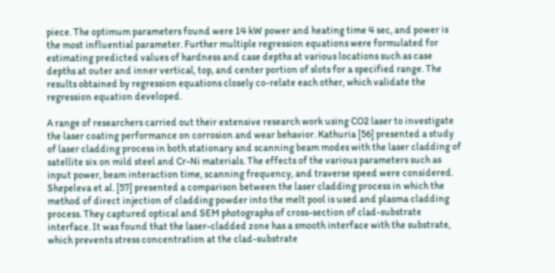piece. The optimum parameters found were 14 kW power and heating time 4 sec, and power is the most influential parameter. Further multiple regression equations were formulated for estimating predicted values of hardness and case depths at various locations such as case depths at outer and inner vertical, top, and center portion of slots for a specified range. The results obtained by regression equations closely co-relate each other, which validate the regression equation developed.

A range of researchers carried out their extensive research work using CO2 laser to investigate the laser coating performance on corrosion and wear behavior. Kathuria [56] presented a study of laser cladding process in both stationary and scanning beam modes with the laser cladding of satellite six on mild steel and Cr-Ni materials. The effects of the various parameters such as input power, beam interaction time, scanning frequency, and traverse speed were considered. Shepeleva et al. [57] presented a comparison between the laser cladding process in which the method of direct injection of cladding powder into the melt pool is used and plasma cladding process. They captured optical and SEM photographs of cross-section of clad-substrate interface. It was found that the laser-cladded zone has a smooth interface with the substrate, which prevents stress concentration at the clad-substrate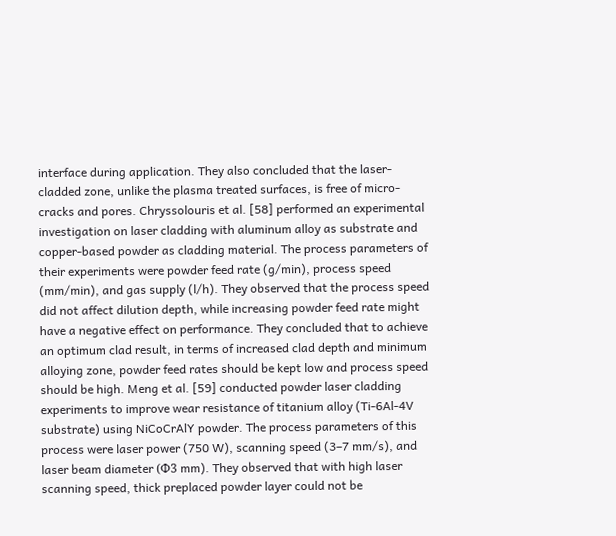interface during application. They also concluded that the laser-cladded zone, unlike the plasma treated surfaces, is free of micro-cracks and pores. Chryssolouris et al. [58] performed an experimental investigation on laser cladding with aluminum alloy as substrate and copper-based powder as cladding material. The process parameters of their experiments were powder feed rate (g/min), process speed (mm/min), and gas supply (l/h). They observed that the process speed did not affect dilution depth, while increasing powder feed rate might have a negative effect on performance. They concluded that to achieve an optimum clad result, in terms of increased clad depth and minimum alloying zone, powder feed rates should be kept low and process speed should be high. Meng et al. [59] conducted powder laser cladding experiments to improve wear resistance of titanium alloy (Ti-6Al-4V substrate) using NiCoCrAlY powder. The process parameters of this process were laser power (750 W), scanning speed (3–7 mm/s), and laser beam diameter (Φ3 mm). They observed that with high laser scanning speed, thick preplaced powder layer could not be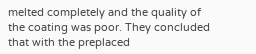melted completely and the quality of the coating was poor. They concluded that with the preplaced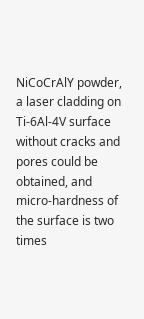NiCoCrAlY powder, a laser cladding on Ti-6Al-4V surface without cracks and pores could be obtained, and micro-hardness of the surface is two times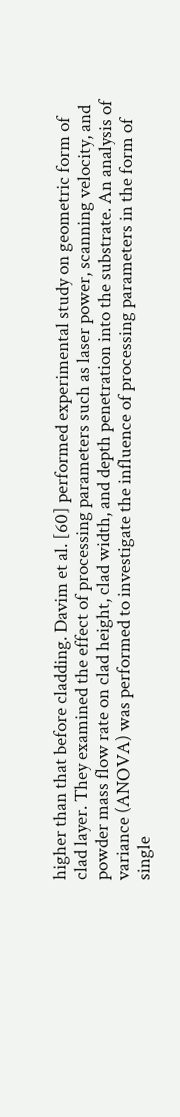higher than that before cladding. Davim et al. [60] performed experimental study on geometric form of clad layer. They examined the effect of processing parameters such as laser power, scanning velocity, and powder mass flow rate on clad height, clad width, and depth penetration into the substrate. An analysis of variance (ANOVA) was performed to investigate the influence of processing parameters in the form of single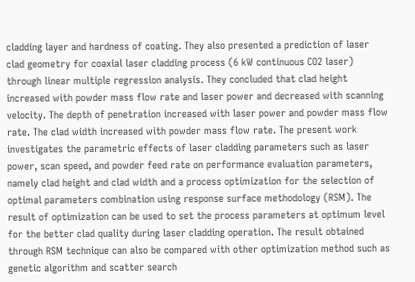cladding layer and hardness of coating. They also presented a prediction of laser clad geometry for coaxial laser cladding process (6 kW continuous CO2 laser) through linear multiple regression analysis. They concluded that clad height increased with powder mass flow rate and laser power and decreased with scanning velocity. The depth of penetration increased with laser power and powder mass flow rate. The clad width increased with powder mass flow rate. The present work investigates the parametric effects of laser cladding parameters such as laser power, scan speed, and powder feed rate on performance evaluation parameters, namely clad height and clad width and a process optimization for the selection of optimal parameters combination using response surface methodology (RSM). The result of optimization can be used to set the process parameters at optimum level for the better clad quality during laser cladding operation. The result obtained through RSM technique can also be compared with other optimization method such as genetic algorithm and scatter search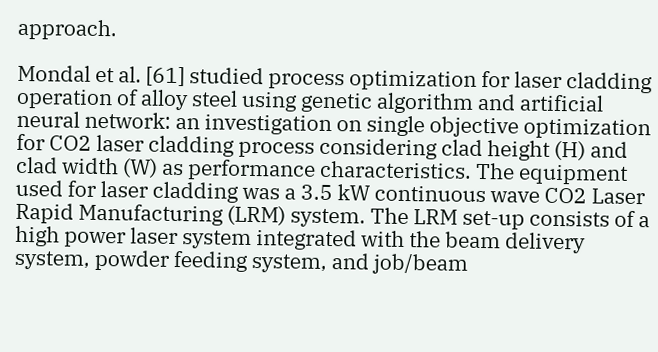approach.

Mondal et al. [61] studied process optimization for laser cladding operation of alloy steel using genetic algorithm and artificial neural network: an investigation on single objective optimization for CO2 laser cladding process considering clad height (H) and clad width (W) as performance characteristics. The equipment used for laser cladding was a 3.5 kW continuous wave CO2 Laser Rapid Manufacturing (LRM) system. The LRM set-up consists of a high power laser system integrated with the beam delivery system, powder feeding system, and job/beam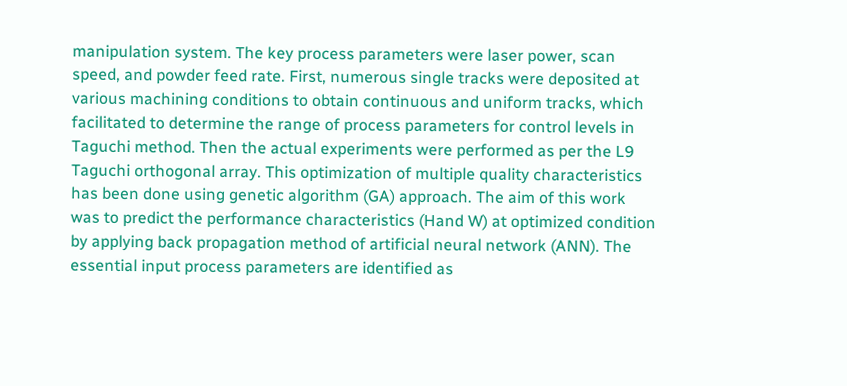manipulation system. The key process parameters were laser power, scan speed, and powder feed rate. First, numerous single tracks were deposited at various machining conditions to obtain continuous and uniform tracks, which facilitated to determine the range of process parameters for control levels in Taguchi method. Then the actual experiments were performed as per the L9 Taguchi orthogonal array. This optimization of multiple quality characteristics has been done using genetic algorithm (GA) approach. The aim of this work was to predict the performance characteristics (Hand W) at optimized condition by applying back propagation method of artificial neural network (ANN). The essential input process parameters are identified as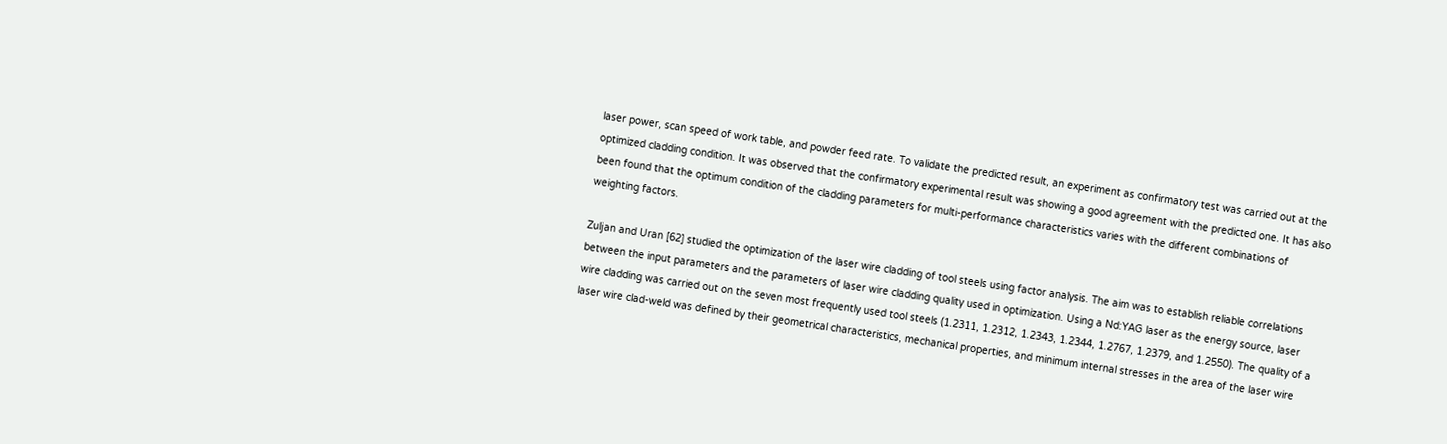laser power, scan speed of work table, and powder feed rate. To validate the predicted result, an experiment as confirmatory test was carried out at the optimized cladding condition. It was observed that the confirmatory experimental result was showing a good agreement with the predicted one. It has also been found that the optimum condition of the cladding parameters for multi-performance characteristics varies with the different combinations of weighting factors.

Zuljan and Uran [62] studied the optimization of the laser wire cladding of tool steels using factor analysis. The aim was to establish reliable correlations between the input parameters and the parameters of laser wire cladding quality used in optimization. Using a Nd:YAG laser as the energy source, laser wire cladding was carried out on the seven most frequently used tool steels (1.2311, 1.2312, 1.2343, 1.2344, 1.2767, 1.2379, and 1.2550). The quality of a laser wire clad-weld was defined by their geometrical characteristics, mechanical properties, and minimum internal stresses in the area of the laser wire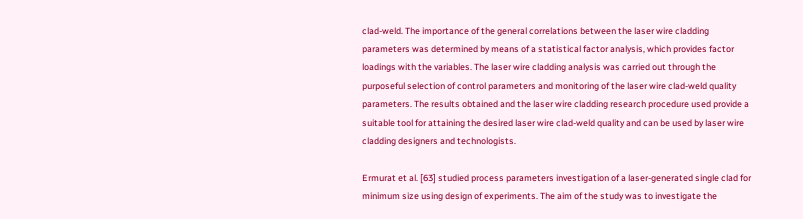clad-weld. The importance of the general correlations between the laser wire cladding parameters was determined by means of a statistical factor analysis, which provides factor loadings with the variables. The laser wire cladding analysis was carried out through the purposeful selection of control parameters and monitoring of the laser wire clad-weld quality parameters. The results obtained and the laser wire cladding research procedure used provide a suitable tool for attaining the desired laser wire clad-weld quality and can be used by laser wire cladding designers and technologists.

Ermurat et al. [63] studied process parameters investigation of a laser-generated single clad for minimum size using design of experiments. The aim of the study was to investigate the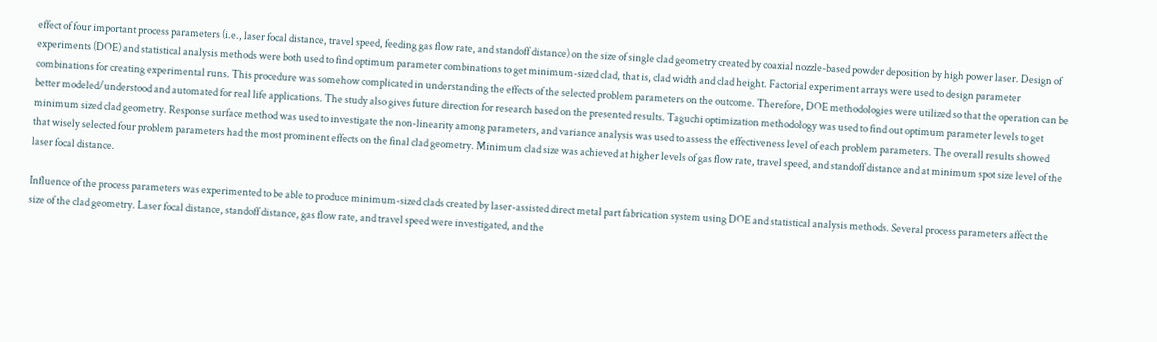effect of four important process parameters (i.e., laser focal distance, travel speed, feeding gas flow rate, and standoff distance) on the size of single clad geometry created by coaxial nozzle-based powder deposition by high power laser. Design of experiments (DOE) and statistical analysis methods were both used to find optimum parameter combinations to get minimum-sized clad, that is, clad width and clad height. Factorial experiment arrays were used to design parameter combinations for creating experimental runs. This procedure was somehow complicated in understanding the effects of the selected problem parameters on the outcome. Therefore, DOE methodologies were utilized so that the operation can be better modeled/understood and automated for real life applications. The study also gives future direction for research based on the presented results. Taguchi optimization methodology was used to find out optimum parameter levels to get minimum sized clad geometry. Response surface method was used to investigate the non-linearity among parameters, and variance analysis was used to assess the effectiveness level of each problem parameters. The overall results showed that wisely selected four problem parameters had the most prominent effects on the final clad geometry. Minimum clad size was achieved at higher levels of gas flow rate, travel speed, and standoff distance and at minimum spot size level of the laser focal distance.

Influence of the process parameters was experimented to be able to produce minimum-sized clads created by laser-assisted direct metal part fabrication system using DOE and statistical analysis methods. Several process parameters affect the size of the clad geometry. Laser focal distance, standoff distance, gas flow rate, and travel speed were investigated, and the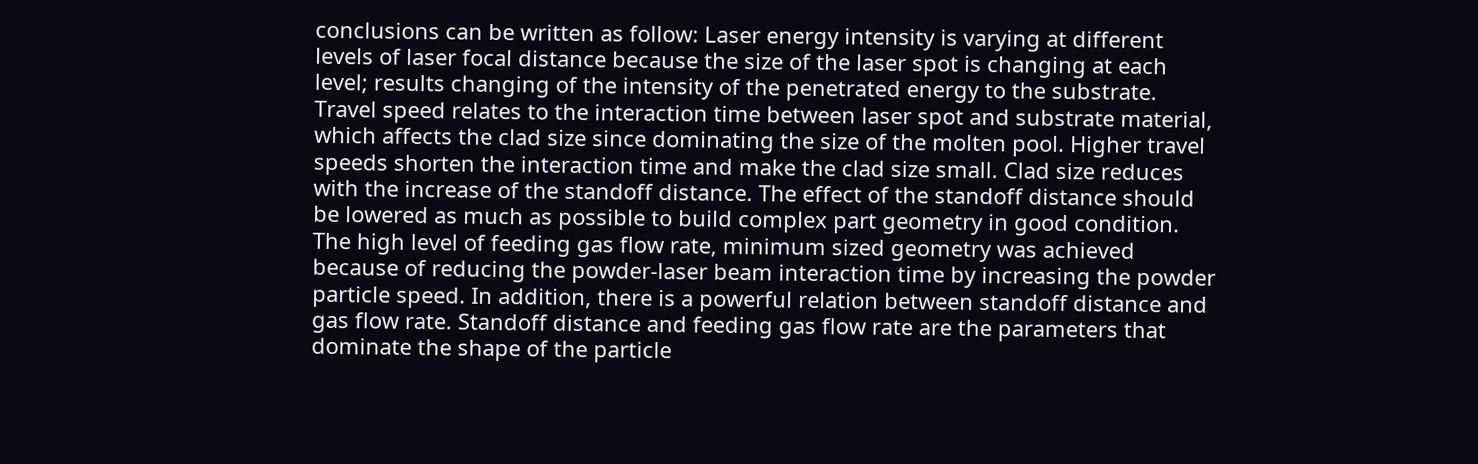conclusions can be written as follow: Laser energy intensity is varying at different levels of laser focal distance because the size of the laser spot is changing at each level; results changing of the intensity of the penetrated energy to the substrate. Travel speed relates to the interaction time between laser spot and substrate material, which affects the clad size since dominating the size of the molten pool. Higher travel speeds shorten the interaction time and make the clad size small. Clad size reduces with the increase of the standoff distance. The effect of the standoff distance should be lowered as much as possible to build complex part geometry in good condition. The high level of feeding gas flow rate, minimum sized geometry was achieved because of reducing the powder-laser beam interaction time by increasing the powder particle speed. In addition, there is a powerful relation between standoff distance and gas flow rate. Standoff distance and feeding gas flow rate are the parameters that dominate the shape of the particle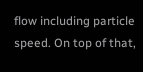flow including particle speed. On top of that,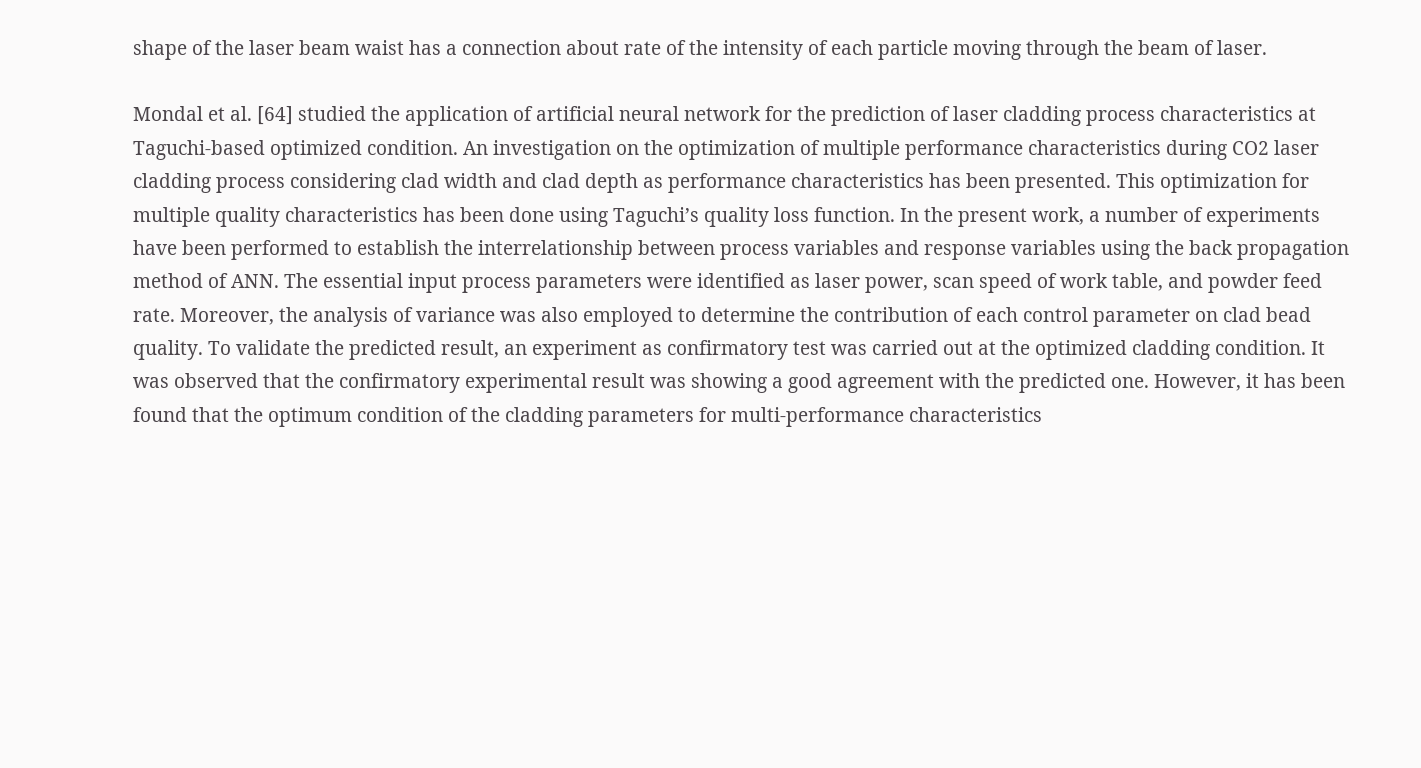shape of the laser beam waist has a connection about rate of the intensity of each particle moving through the beam of laser.

Mondal et al. [64] studied the application of artificial neural network for the prediction of laser cladding process characteristics at Taguchi-based optimized condition. An investigation on the optimization of multiple performance characteristics during CO2 laser cladding process considering clad width and clad depth as performance characteristics has been presented. This optimization for multiple quality characteristics has been done using Taguchi’s quality loss function. In the present work, a number of experiments have been performed to establish the interrelationship between process variables and response variables using the back propagation method of ANN. The essential input process parameters were identified as laser power, scan speed of work table, and powder feed rate. Moreover, the analysis of variance was also employed to determine the contribution of each control parameter on clad bead quality. To validate the predicted result, an experiment as confirmatory test was carried out at the optimized cladding condition. It was observed that the confirmatory experimental result was showing a good agreement with the predicted one. However, it has been found that the optimum condition of the cladding parameters for multi-performance characteristics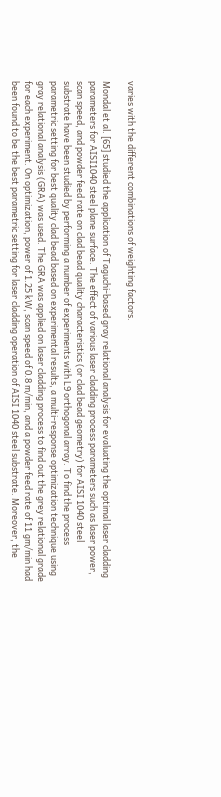varies with the different combinations of weighting factors.

Mondal et al. [65] studied the application of Taguchi-based gray relational analysis for evaluating the optimal laser cladding parameters for AISI1040 steel plane surface. The effect of various laser cladding process parameters such as laser power, scan speed, and powder feed rate on clad bead quality characteristics (or clad bead geometry) for AISI 1040 steel substrate have been studied by performing a number of experiments with L9 orthogonal array. To find the process parametric setting for best quality clad bead based on experimental results, a multi-response optimization technique using gray relational analysis (GRA) was used. The GRA was applied on laser cladding process to find out the grey relational grade for each experiment. On optimization, power of 1.25 kW, scan speed of 0.8 m/min, and a powder feed rate of 11 gm/min had been found to be the best parametric setting for laser cladding operation of AISI 1040 steel substrate. Moreover, the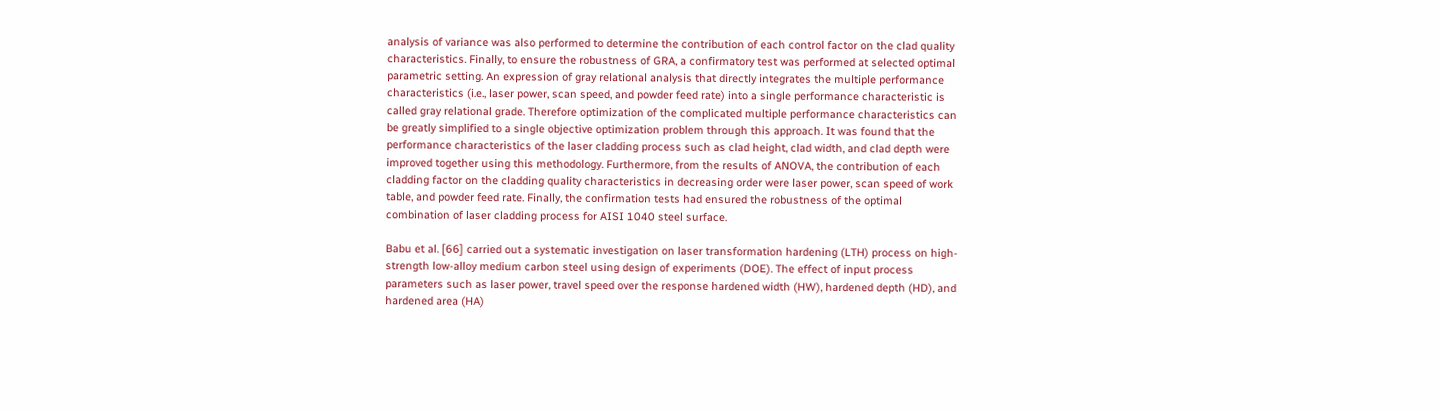analysis of variance was also performed to determine the contribution of each control factor on the clad quality characteristics. Finally, to ensure the robustness of GRA, a confirmatory test was performed at selected optimal parametric setting. An expression of gray relational analysis that directly integrates the multiple performance characteristics (i.e., laser power, scan speed, and powder feed rate) into a single performance characteristic is called gray relational grade. Therefore optimization of the complicated multiple performance characteristics can be greatly simplified to a single objective optimization problem through this approach. It was found that the performance characteristics of the laser cladding process such as clad height, clad width, and clad depth were improved together using this methodology. Furthermore, from the results of ANOVA, the contribution of each cladding factor on the cladding quality characteristics in decreasing order were laser power, scan speed of work table, and powder feed rate. Finally, the confirmation tests had ensured the robustness of the optimal combination of laser cladding process for AISI 1040 steel surface.

Babu et al. [66] carried out a systematic investigation on laser transformation hardening (LTH) process on high-strength low-alloy medium carbon steel using design of experiments (DOE). The effect of input process parameters such as laser power, travel speed over the response hardened width (HW), hardened depth (HD), and hardened area (HA)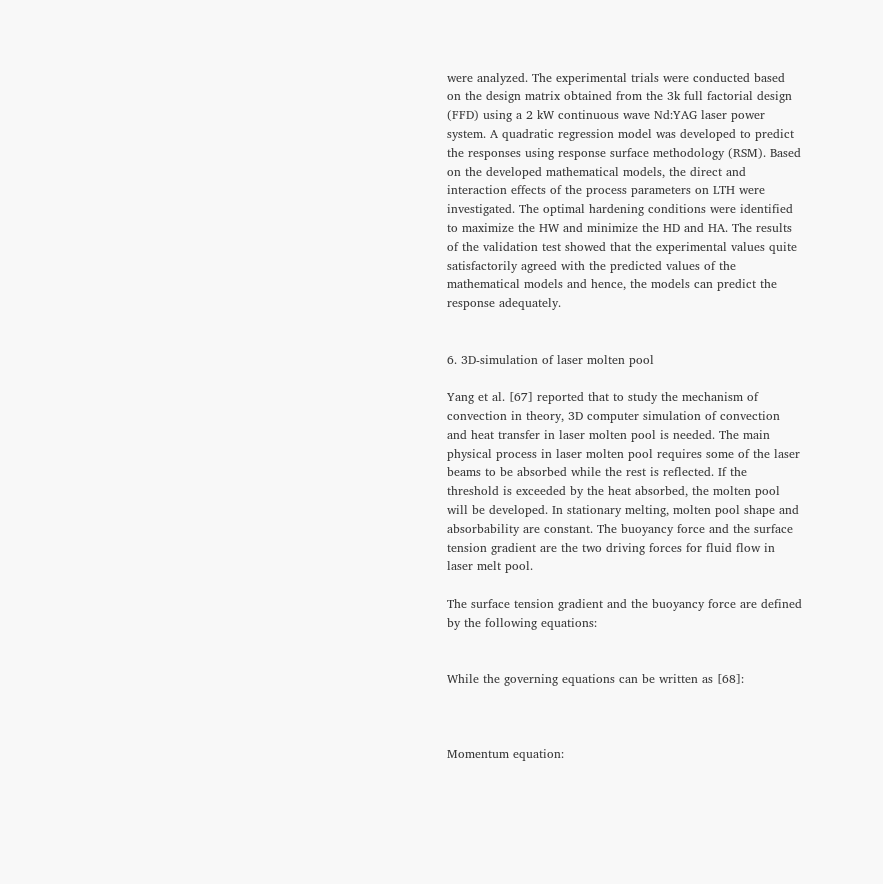were analyzed. The experimental trials were conducted based on the design matrix obtained from the 3k full factorial design (FFD) using a 2 kW continuous wave Nd:YAG laser power system. A quadratic regression model was developed to predict the responses using response surface methodology (RSM). Based on the developed mathematical models, the direct and interaction effects of the process parameters on LTH were investigated. The optimal hardening conditions were identified to maximize the HW and minimize the HD and HA. The results of the validation test showed that the experimental values quite satisfactorily agreed with the predicted values of the mathematical models and hence, the models can predict the response adequately.


6. 3D-simulation of laser molten pool

Yang et al. [67] reported that to study the mechanism of convection in theory, 3D computer simulation of convection and heat transfer in laser molten pool is needed. The main physical process in laser molten pool requires some of the laser beams to be absorbed while the rest is reflected. If the threshold is exceeded by the heat absorbed, the molten pool will be developed. In stationary melting, molten pool shape and absorbability are constant. The buoyancy force and the surface tension gradient are the two driving forces for fluid flow in laser melt pool.

The surface tension gradient and the buoyancy force are defined by the following equations:


While the governing equations can be written as [68]:



Momentum equation: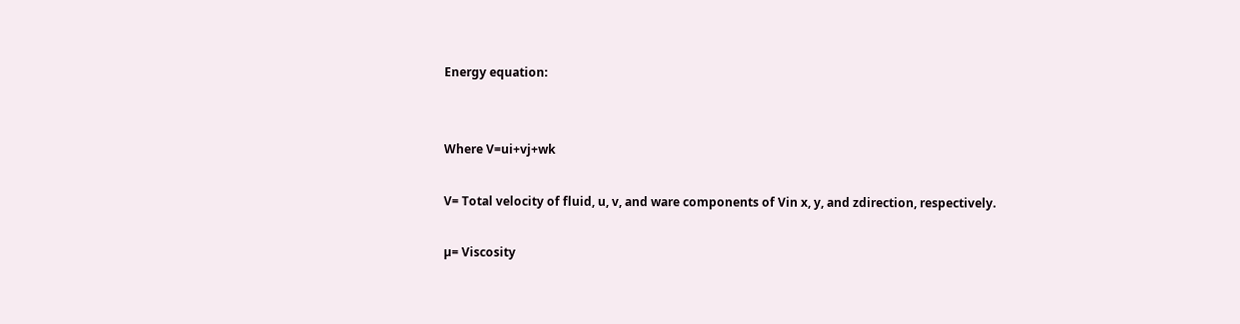Energy equation:


Where V=ui+vj+wk

V= Total velocity of fluid, u, v, and ware components of Vin x, y, and zdirection, respectively.

µ= Viscosity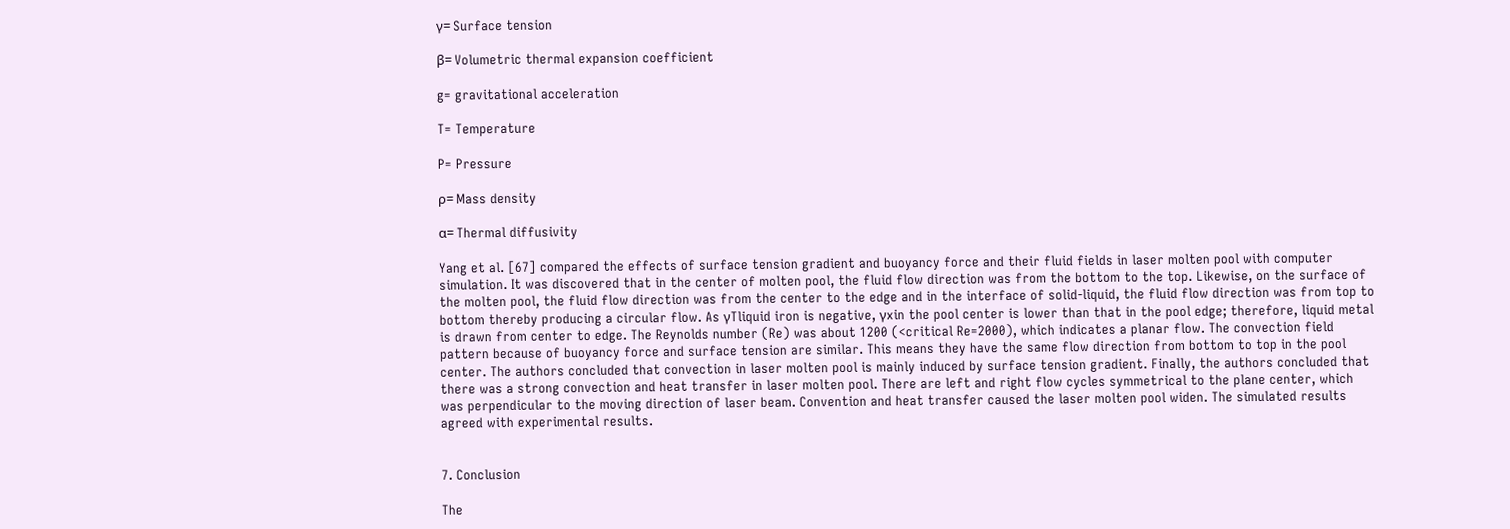γ= Surface tension

β= Volumetric thermal expansion coefficient

g= gravitational acceleration

T= Temperature

P= Pressure

ρ= Mass density

α= Thermal diffusivity

Yang et al. [67] compared the effects of surface tension gradient and buoyancy force and their fluid fields in laser molten pool with computer simulation. It was discovered that in the center of molten pool, the fluid flow direction was from the bottom to the top. Likewise, on the surface of the molten pool, the fluid flow direction was from the center to the edge and in the interface of solid-liquid, the fluid flow direction was from top to bottom thereby producing a circular flow. As γTliquid iron is negative, γxin the pool center is lower than that in the pool edge; therefore, liquid metal is drawn from center to edge. The Reynolds number (Re) was about 1200 (<critical Re=2000), which indicates a planar flow. The convection field pattern because of buoyancy force and surface tension are similar. This means they have the same flow direction from bottom to top in the pool center. The authors concluded that convection in laser molten pool is mainly induced by surface tension gradient. Finally, the authors concluded that there was a strong convection and heat transfer in laser molten pool. There are left and right flow cycles symmetrical to the plane center, which was perpendicular to the moving direction of laser beam. Convention and heat transfer caused the laser molten pool widen. The simulated results agreed with experimental results.


7. Conclusion

The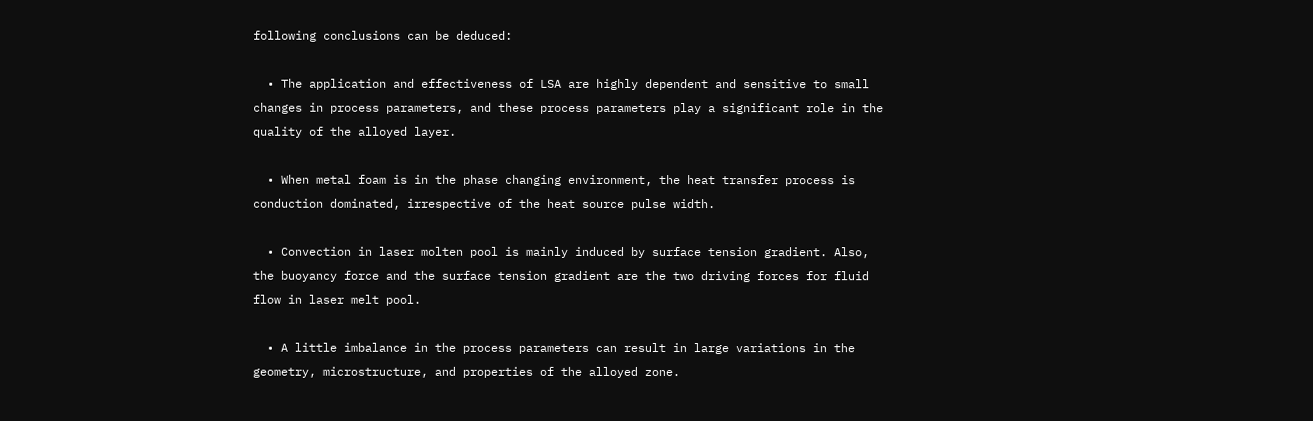following conclusions can be deduced:

  • The application and effectiveness of LSA are highly dependent and sensitive to small changes in process parameters, and these process parameters play a significant role in the quality of the alloyed layer.

  • When metal foam is in the phase changing environment, the heat transfer process is conduction dominated, irrespective of the heat source pulse width.

  • Convection in laser molten pool is mainly induced by surface tension gradient. Also, the buoyancy force and the surface tension gradient are the two driving forces for fluid flow in laser melt pool.

  • A little imbalance in the process parameters can result in large variations in the geometry, microstructure, and properties of the alloyed zone.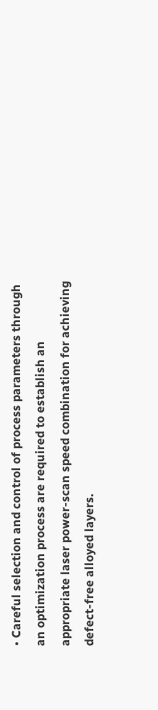• Careful selection and control of process parameters through an optimization process are required to establish an appropriate laser power-scan speed combination for achieving defect-free alloyed layers.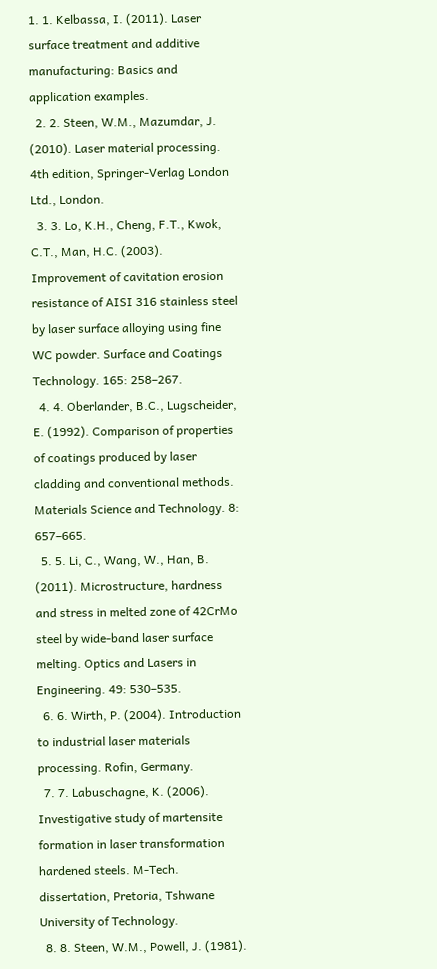1. 1. Kelbassa, I. (2011). Laser surface treatment and additive manufacturing: Basics and application examples.
  2. 2. Steen, W.M., Mazumdar, J. (2010). Laser material processing. 4th edition, Springer-Verlag London Ltd., London.
  3. 3. Lo, K.H., Cheng, F.T., Kwok, C.T., Man, H.C. (2003). Improvement of cavitation erosion resistance of AISI 316 stainless steel by laser surface alloying using fine WC powder. Surface and Coatings Technology. 165: 258–267.
  4. 4. Oberlander, B.C., Lugscheider, E. (1992). Comparison of properties of coatings produced by laser cladding and conventional methods. Materials Science and Technology. 8: 657–665.
  5. 5. Li, C., Wang, W., Han, B. (2011). Microstructure, hardness and stress in melted zone of 42CrMo steel by wide-band laser surface melting. Optics and Lasers in Engineering. 49: 530–535.
  6. 6. Wirth, P. (2004). Introduction to industrial laser materials processing. Rofin, Germany.
  7. 7. Labuschagne, K. (2006). Investigative study of martensite formation in laser transformation hardened steels. M-Tech. dissertation, Pretoria, Tshwane University of Technology.
  8. 8. Steen, W.M., Powell, J. (1981).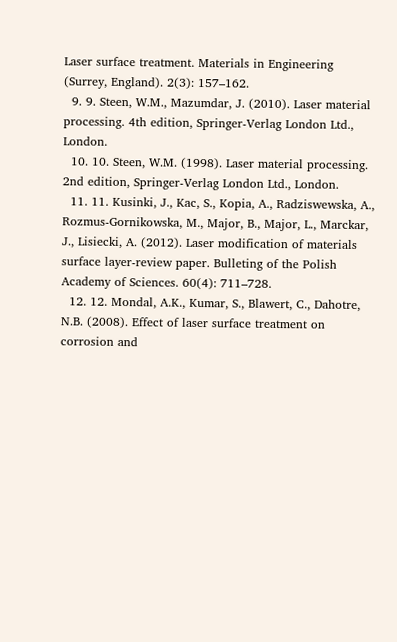Laser surface treatment. Materials in Engineering (Surrey, England). 2(3): 157–162.
  9. 9. Steen, W.M., Mazumdar, J. (2010). Laser material processing. 4th edition, Springer-Verlag London Ltd., London.
  10. 10. Steen, W.M. (1998). Laser material processing. 2nd edition, Springer-Verlag London Ltd., London.
  11. 11. Kusinki, J., Kac, S., Kopia, A., Radziswewska, A., Rozmus-Gornikowska, M., Major, B., Major, L., Marckar, J., Lisiecki, A. (2012). Laser modification of materials surface layer-review paper. Bulleting of the Polish Academy of Sciences. 60(4): 711–728.
  12. 12. Mondal, A.K., Kumar, S., Blawert, C., Dahotre, N.B. (2008). Effect of laser surface treatment on corrosion and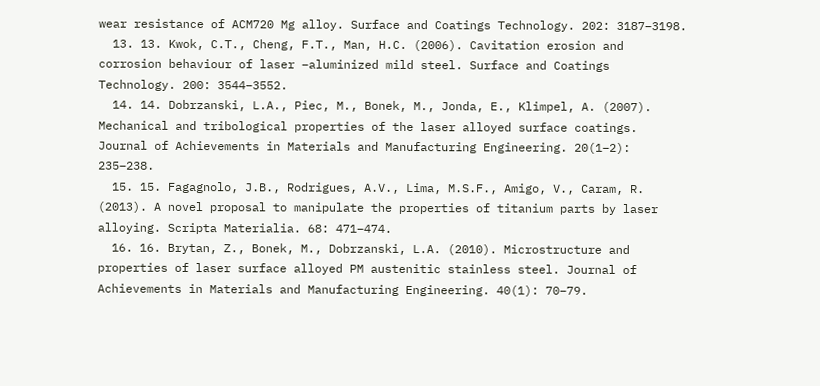wear resistance of ACM720 Mg alloy. Surface and Coatings Technology. 202: 3187–3198.
  13. 13. Kwok, C.T., Cheng, F.T., Man, H.C. (2006). Cavitation erosion and corrosion behaviour of laser –aluminized mild steel. Surface and Coatings Technology. 200: 3544–3552.
  14. 14. Dobrzanski, L.A., Piec, M., Bonek, M., Jonda, E., Klimpel, A. (2007). Mechanical and tribological properties of the laser alloyed surface coatings. Journal of Achievements in Materials and Manufacturing Engineering. 20(1–2): 235–238.
  15. 15. Fagagnolo, J.B., Rodrigues, A.V., Lima, M.S.F., Amigo, V., Caram, R. (2013). A novel proposal to manipulate the properties of titanium parts by laser alloying. Scripta Materialia. 68: 471–474.
  16. 16. Brytan, Z., Bonek, M., Dobrzanski, L.A. (2010). Microstructure and properties of laser surface alloyed PM austenitic stainless steel. Journal of Achievements in Materials and Manufacturing Engineering. 40(1): 70–79.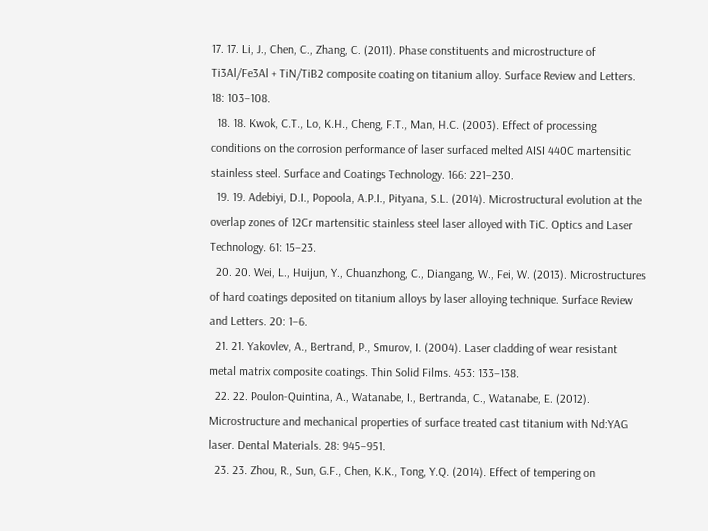17. 17. Li, J., Chen, C., Zhang, C. (2011). Phase constituents and microstructure of Ti3Al/Fe3Al + TiN/TiB2 composite coating on titanium alloy. Surface Review and Letters. 18: 103–108.
  18. 18. Kwok, C.T., Lo, K.H., Cheng, F.T., Man, H.C. (2003). Effect of processing conditions on the corrosion performance of laser surfaced melted AISI 440C martensitic stainless steel. Surface and Coatings Technology. 166: 221–230.
  19. 19. Adebiyi, D.I., Popoola, A.P.I., Pityana, S.L. (2014). Microstructural evolution at the overlap zones of 12Cr martensitic stainless steel laser alloyed with TiC. Optics and Laser Technology. 61: 15–23.
  20. 20. Wei, L., Huijun, Y., Chuanzhong, C., Diangang, W., Fei, W. (2013). Microstructures of hard coatings deposited on titanium alloys by laser alloying technique. Surface Review and Letters. 20: 1–6.
  21. 21. Yakovlev, A., Bertrand, P., Smurov, I. (2004). Laser cladding of wear resistant metal matrix composite coatings. Thin Solid Films. 453: 133–138.
  22. 22. Poulon-Quintina, A., Watanabe, I., Bertranda, C., Watanabe, E. (2012). Microstructure and mechanical properties of surface treated cast titanium with Nd:YAG laser. Dental Materials. 28: 945–951.
  23. 23. Zhou, R., Sun, G.F., Chen, K.K., Tong, Y.Q. (2014). Effect of tempering on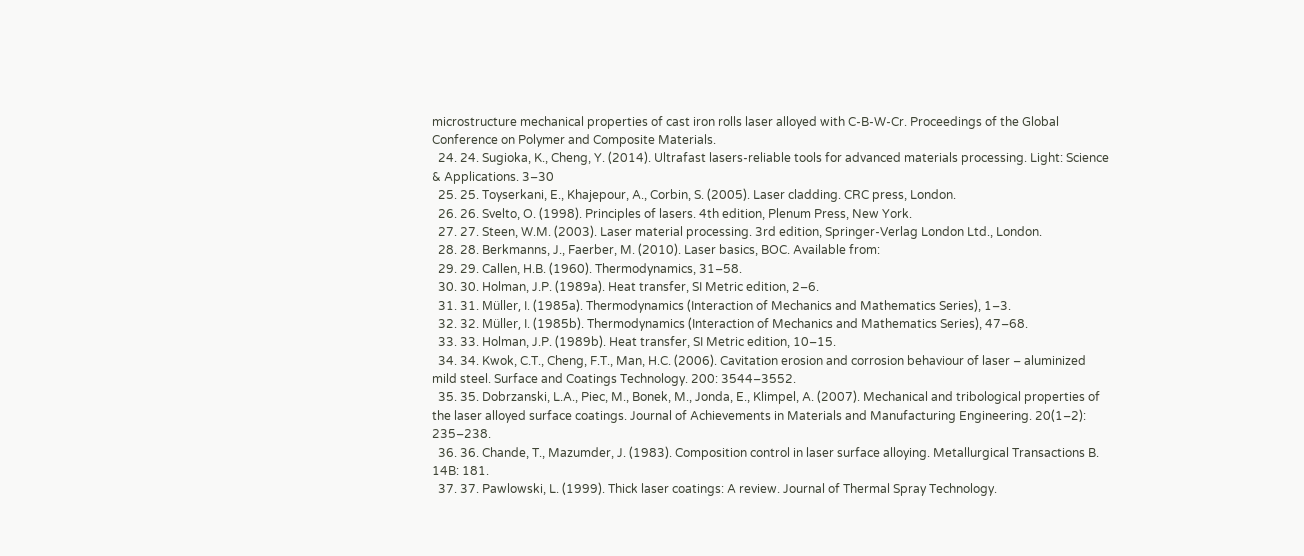microstructure mechanical properties of cast iron rolls laser alloyed with C-B-W-Cr. Proceedings of the Global Conference on Polymer and Composite Materials.
  24. 24. Sugioka, K., Cheng, Y. (2014). Ultrafast lasers-reliable tools for advanced materials processing. Light: Science & Applications. 3–30
  25. 25. Toyserkani, E., Khajepour, A., Corbin, S. (2005). Laser cladding. CRC press, London.
  26. 26. Svelto, O. (1998). Principles of lasers. 4th edition, Plenum Press, New York.
  27. 27. Steen, W.M. (2003). Laser material processing. 3rd edition, Springer-Verlag London Ltd., London.
  28. 28. Berkmanns, J., Faerber, M. (2010). Laser basics, BOC. Available from:
  29. 29. Callen, H.B. (1960). Thermodynamics, 31–58.
  30. 30. Holman, J.P. (1989a). Heat transfer, SI Metric edition, 2–6.
  31. 31. Müller, I. (1985a). Thermodynamics (Interaction of Mechanics and Mathematics Series), 1–3.
  32. 32. Müller, I. (1985b). Thermodynamics (Interaction of Mechanics and Mathematics Series), 47–68.
  33. 33. Holman, J.P. (1989b). Heat transfer, SI Metric edition, 10–15.
  34. 34. Kwok, C.T., Cheng, F.T., Man, H.C. (2006). Cavitation erosion and corrosion behaviour of laser – aluminized mild steel. Surface and Coatings Technology. 200: 3544–3552.
  35. 35. Dobrzanski, L.A., Piec, M., Bonek, M., Jonda, E., Klimpel, A. (2007). Mechanical and tribological properties of the laser alloyed surface coatings. Journal of Achievements in Materials and Manufacturing Engineering. 20(1–2): 235–238.
  36. 36. Chande, T., Mazumder, J. (1983). Composition control in laser surface alloying. Metallurgical Transactions B. 14B: 181.
  37. 37. Pawlowski, L. (1999). Thick laser coatings: A review. Journal of Thermal Spray Technology.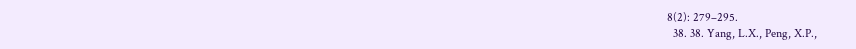8(2): 279–295.
  38. 38. Yang, L.X., Peng, X.P.,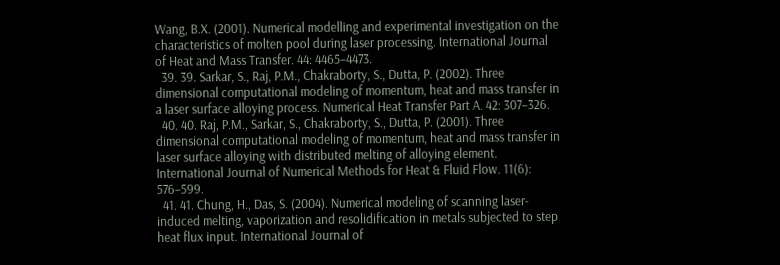Wang, B.X. (2001). Numerical modelling and experimental investigation on the characteristics of molten pool during laser processing. International Journal of Heat and Mass Transfer. 44: 4465–4473.
  39. 39. Sarkar, S., Raj, P.M., Chakraborty, S., Dutta, P. (2002). Three dimensional computational modeling of momentum, heat and mass transfer in a laser surface alloying process. Numerical Heat Transfer Part A. 42: 307–326.
  40. 40. Raj, P.M., Sarkar, S., Chakraborty, S., Dutta, P. (2001). Three dimensional computational modeling of momentum, heat and mass transfer in laser surface alloying with distributed melting of alloying element. International Journal of Numerical Methods for Heat & Fluid Flow. 11(6): 576–599.
  41. 41. Chung, H., Das, S. (2004). Numerical modeling of scanning laser- induced melting, vaporization and resolidification in metals subjected to step heat flux input. International Journal of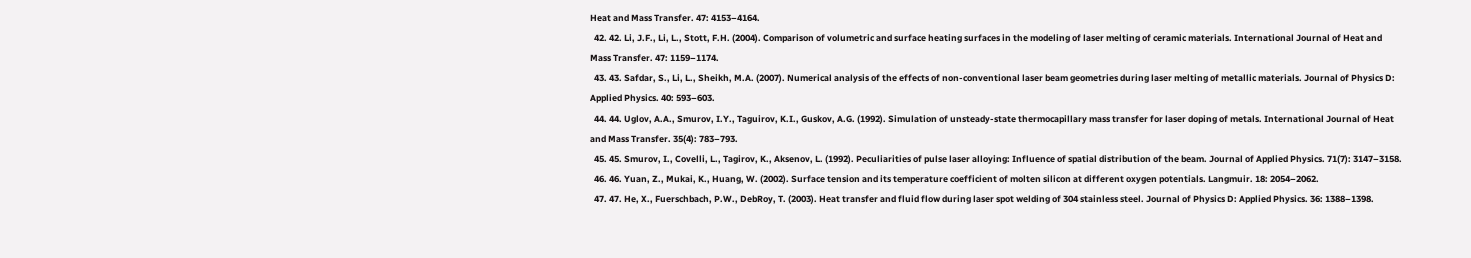Heat and Mass Transfer. 47: 4153–4164.
  42. 42. Li, J.F., Li, L., Stott, F.H. (2004). Comparison of volumetric and surface heating surfaces in the modeling of laser melting of ceramic materials. International Journal of Heat and Mass Transfer. 47: 1159–1174.
  43. 43. Safdar, S., Li, L., Sheikh, M.A. (2007). Numerical analysis of the effects of non-conventional laser beam geometries during laser melting of metallic materials. Journal of Physics D: Applied Physics. 40: 593–603.
  44. 44. Uglov, A.A., Smurov, I.Y., Taguirov, K.I., Guskov, A.G. (1992). Simulation of unsteady-state thermocapillary mass transfer for laser doping of metals. International Journal of Heat and Mass Transfer. 35(4): 783–793.
  45. 45. Smurov, I., Covelli, L., Tagirov, K., Aksenov, L. (1992). Peculiarities of pulse laser alloying: Influence of spatial distribution of the beam. Journal of Applied Physics. 71(7): 3147–3158.
  46. 46. Yuan, Z., Mukai, K., Huang, W. (2002). Surface tension and its temperature coefficient of molten silicon at different oxygen potentials. Langmuir. 18: 2054–2062.
  47. 47. He, X., Fuerschbach, P.W., DebRoy, T. (2003). Heat transfer and fluid flow during laser spot welding of 304 stainless steel. Journal of Physics D: Applied Physics. 36: 1388–1398.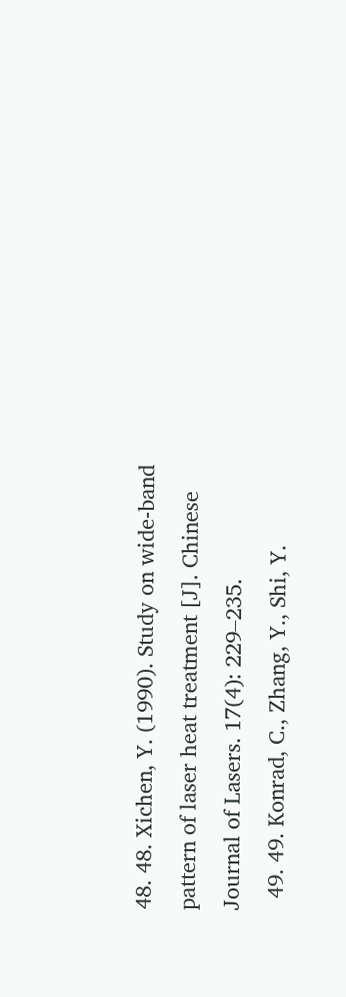48. 48. Xichen, Y. (1990). Study on wide-band pattern of laser heat treatment [J]. Chinese Journal of Lasers. 17(4): 229–235.
  49. 49. Konrad, C., Zhang, Y., Shi, Y.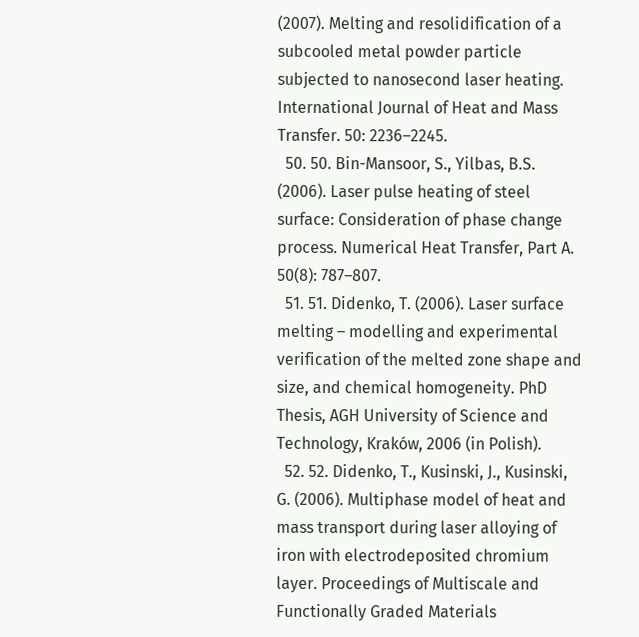(2007). Melting and resolidification of a subcooled metal powder particle subjected to nanosecond laser heating. International Journal of Heat and Mass Transfer. 50: 2236–2245.
  50. 50. Bin-Mansoor, S., Yilbas, B.S. (2006). Laser pulse heating of steel surface: Consideration of phase change process. Numerical Heat Transfer, Part A. 50(8): 787–807.
  51. 51. Didenko, T. (2006). Laser surface melting – modelling and experimental verification of the melted zone shape and size, and chemical homogeneity. PhD Thesis, AGH University of Science and Technology, Kraków, 2006 (in Polish).
  52. 52. Didenko, T., Kusinski, J., Kusinski, G. (2006). Multiphase model of heat and mass transport during laser alloying of iron with electrodeposited chromium layer. Proceedings of Multiscale and Functionally Graded Materials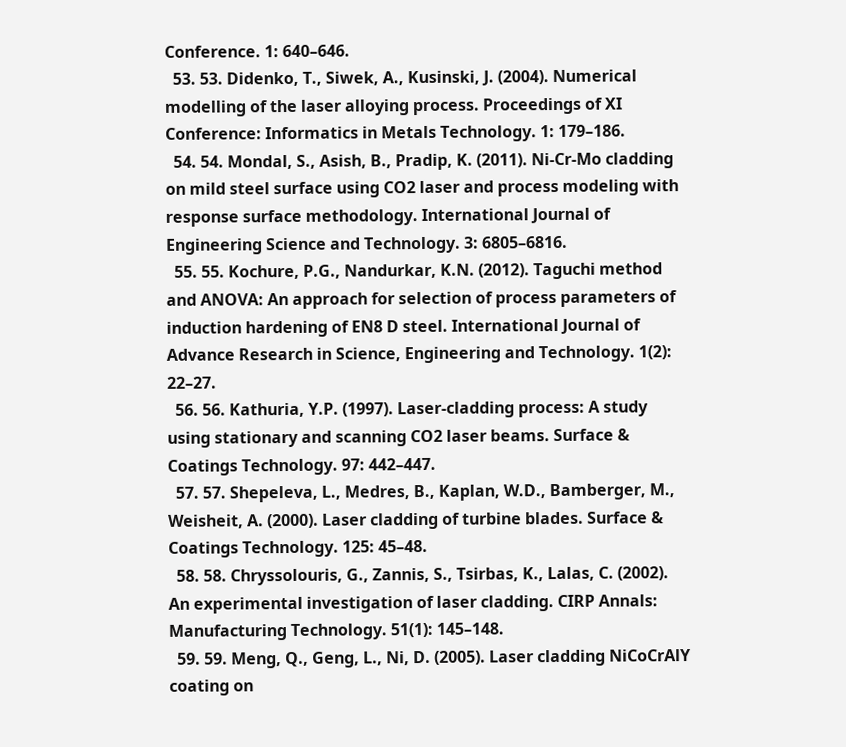Conference. 1: 640–646.
  53. 53. Didenko, T., Siwek, A., Kusinski, J. (2004). Numerical modelling of the laser alloying process. Proceedings of XI Conference: Informatics in Metals Technology. 1: 179–186.
  54. 54. Mondal, S., Asish, B., Pradip, K. (2011). Ni-Cr-Mo cladding on mild steel surface using CO2 laser and process modeling with response surface methodology. International Journal of Engineering Science and Technology. 3: 6805–6816.
  55. 55. Kochure, P.G., Nandurkar, K.N. (2012). Taguchi method and ANOVA: An approach for selection of process parameters of induction hardening of EN8 D steel. International Journal of Advance Research in Science, Engineering and Technology. 1(2): 22–27.
  56. 56. Kathuria, Y.P. (1997). Laser-cladding process: A study using stationary and scanning CO2 laser beams. Surface & Coatings Technology. 97: 442–447.
  57. 57. Shepeleva, L., Medres, B., Kaplan, W.D., Bamberger, M., Weisheit, A. (2000). Laser cladding of turbine blades. Surface & Coatings Technology. 125: 45–48.
  58. 58. Chryssolouris, G., Zannis, S., Tsirbas, K., Lalas, C. (2002). An experimental investigation of laser cladding. CIRP Annals: Manufacturing Technology. 51(1): 145–148.
  59. 59. Meng, Q., Geng, L., Ni, D. (2005). Laser cladding NiCoCrAlY coating on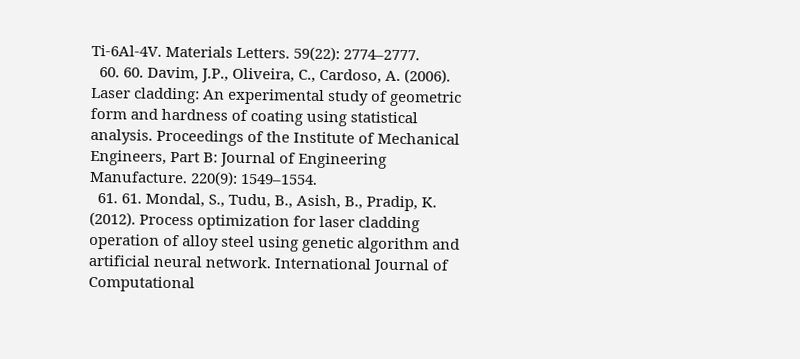Ti-6Al-4V. Materials Letters. 59(22): 2774–2777.
  60. 60. Davim, J.P., Oliveira, C., Cardoso, A. (2006). Laser cladding: An experimental study of geometric form and hardness of coating using statistical analysis. Proceedings of the Institute of Mechanical Engineers, Part B: Journal of Engineering Manufacture. 220(9): 1549–1554.
  61. 61. Mondal, S., Tudu, B., Asish, B., Pradip, K. (2012). Process optimization for laser cladding operation of alloy steel using genetic algorithm and artificial neural network. International Journal of Computational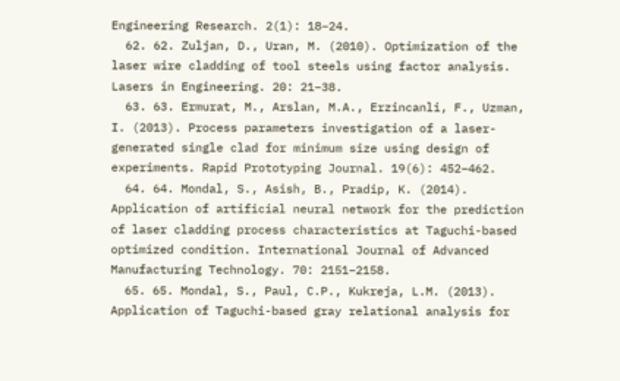Engineering Research. 2(1): 18–24.
  62. 62. Zuljan, D., Uran, M. (2010). Optimization of the laser wire cladding of tool steels using factor analysis. Lasers in Engineering. 20: 21–38.
  63. 63. Ermurat, M., Arslan, M.A., Erzincanli, F., Uzman, I. (2013). Process parameters investigation of a laser-generated single clad for minimum size using design of experiments. Rapid Prototyping Journal. 19(6): 452–462.
  64. 64. Mondal, S., Asish, B., Pradip, K. (2014). Application of artificial neural network for the prediction of laser cladding process characteristics at Taguchi-based optimized condition. International Journal of Advanced Manufacturing Technology. 70: 2151–2158.
  65. 65. Mondal, S., Paul, C.P., Kukreja, L.M. (2013). Application of Taguchi-based gray relational analysis for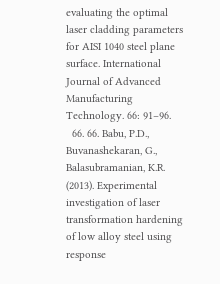evaluating the optimal laser cladding parameters for AISI 1040 steel plane surface. International Journal of Advanced Manufacturing Technology. 66: 91–96.
  66. 66. Babu, P.D., Buvanashekaran, G., Balasubramanian, K.R. (2013). Experimental investigation of laser transformation hardening of low alloy steel using response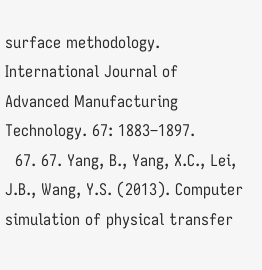surface methodology. International Journal of Advanced Manufacturing Technology. 67: 1883–1897.
  67. 67. Yang, B., Yang, X.C., Lei, J.B., Wang, Y.S. (2013). Computer simulation of physical transfer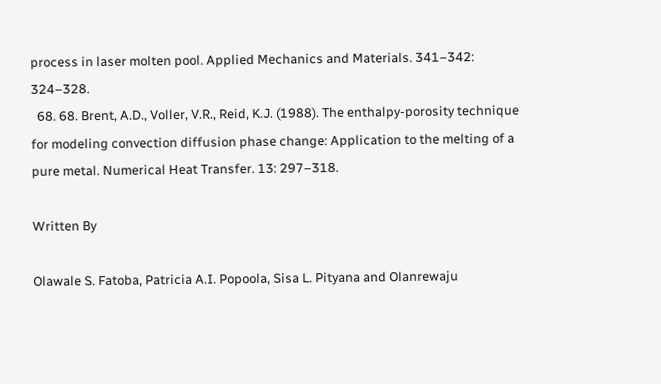process in laser molten pool. Applied Mechanics and Materials. 341–342: 324–328.
  68. 68. Brent, A.D., Voller, V.R., Reid, K.J. (1988). The enthalpy-porosity technique for modeling convection diffusion phase change: Application to the melting of a pure metal. Numerical Heat Transfer. 13: 297–318.

Written By

Olawale S. Fatoba, Patricia A.I. Popoola, Sisa L. Pityana and Olanrewaju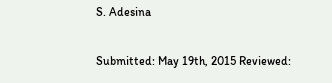S. Adesina

Submitted: May 19th, 2015 Reviewed: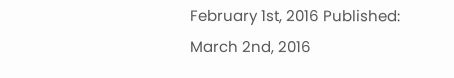February 1st, 2016 Published: March 2nd, 2016